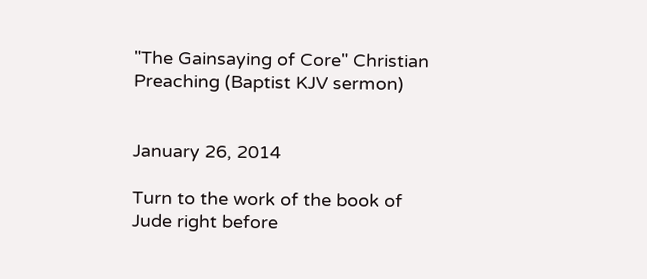"The Gainsaying of Core" Christian Preaching (Baptist KJV sermon)


January 26, 2014

Turn to the work of the book of Jude right before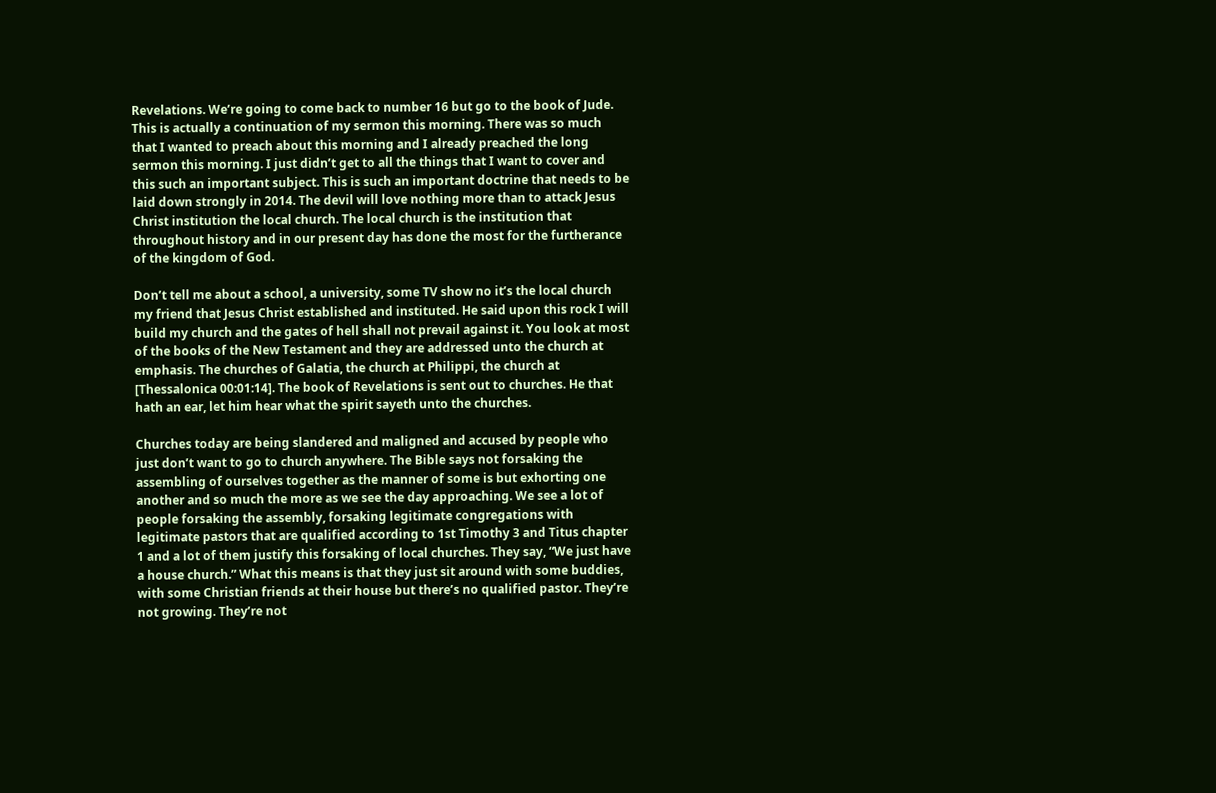Revelations. We’re going to come back to number 16 but go to the book of Jude. This is actually a continuation of my sermon this morning. There was so much that I wanted to preach about this morning and I already preached the long sermon this morning. I just didn’t get to all the things that I want to cover and this such an important subject. This is such an important doctrine that needs to be laid down strongly in 2014. The devil will love nothing more than to attack Jesus Christ institution the local church. The local church is the institution that throughout history and in our present day has done the most for the furtherance of the kingdom of God.

Don’t tell me about a school, a university, some TV show no it’s the local church my friend that Jesus Christ established and instituted. He said upon this rock I will build my church and the gates of hell shall not prevail against it. You look at most of the books of the New Testament and they are addressed unto the church at emphasis. The churches of Galatia, the church at Philippi, the church at [Thessalonica 00:01:14]. The book of Revelations is sent out to churches. He that hath an ear, let him hear what the spirit sayeth unto the churches.

Churches today are being slandered and maligned and accused by people who just don’t want to go to church anywhere. The Bible says not forsaking the assembling of ourselves together as the manner of some is but exhorting one another and so much the more as we see the day approaching. We see a lot of people forsaking the assembly, forsaking legitimate congregations with legitimate pastors that are qualified according to 1st Timothy 3 and Titus chapter 1 and a lot of them justify this forsaking of local churches. They say, “We just have a house church.” What this means is that they just sit around with some buddies, with some Christian friends at their house but there’s no qualified pastor. They’re not growing. They’re not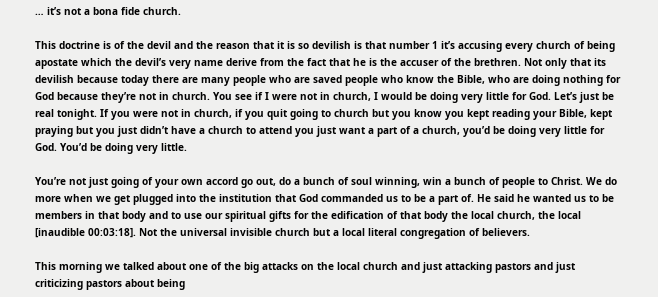… it’s not a bona fide church.

This doctrine is of the devil and the reason that it is so devilish is that number 1 it’s accusing every church of being apostate which the devil’s very name derive from the fact that he is the accuser of the brethren. Not only that its devilish because today there are many people who are saved people who know the Bible, who are doing nothing for God because they’re not in church. You see if I were not in church, I would be doing very little for God. Let’s just be real tonight. If you were not in church, if you quit going to church but you know you kept reading your Bible, kept praying but you just didn’t have a church to attend you just want a part of a church, you’d be doing very little for God. You’d be doing very little.

You’re not just going of your own accord go out, do a bunch of soul winning, win a bunch of people to Christ. We do more when we get plugged into the institution that God commanded us to be a part of. He said he wanted us to be members in that body and to use our spiritual gifts for the edification of that body the local church, the local [inaudible 00:03:18]. Not the universal invisible church but a local literal congregation of believers.

This morning we talked about one of the big attacks on the local church and just attacking pastors and just criticizing pastors about being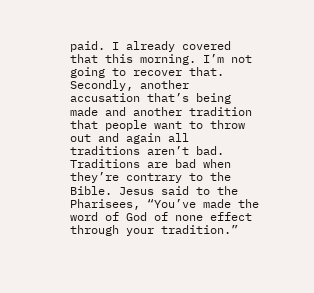paid. I already covered that this morning. I’m not going to recover that. Secondly, another accusation that’s being made and another tradition that people want to throw out and again all traditions aren’t bad. Traditions are bad when they’re contrary to the Bible. Jesus said to the Pharisees, “You’ve made the word of God of none effect through your tradition.”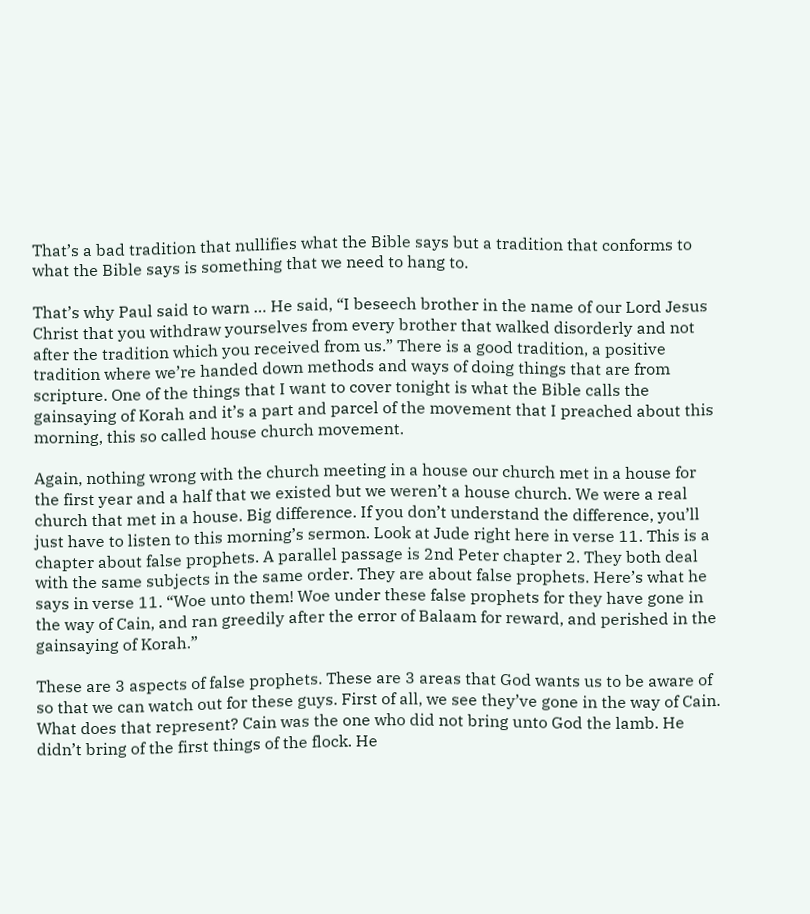That’s a bad tradition that nullifies what the Bible says but a tradition that conforms to what the Bible says is something that we need to hang to.

That’s why Paul said to warn … He said, “I beseech brother in the name of our Lord Jesus Christ that you withdraw yourselves from every brother that walked disorderly and not after the tradition which you received from us.” There is a good tradition, a positive tradition where we’re handed down methods and ways of doing things that are from scripture. One of the things that I want to cover tonight is what the Bible calls the gainsaying of Korah and it’s a part and parcel of the movement that I preached about this morning, this so called house church movement.

Again, nothing wrong with the church meeting in a house our church met in a house for the first year and a half that we existed but we weren’t a house church. We were a real church that met in a house. Big difference. If you don’t understand the difference, you’ll just have to listen to this morning’s sermon. Look at Jude right here in verse 11. This is a chapter about false prophets. A parallel passage is 2nd Peter chapter 2. They both deal with the same subjects in the same order. They are about false prophets. Here’s what he says in verse 11. “Woe unto them! Woe under these false prophets for they have gone in the way of Cain, and ran greedily after the error of Balaam for reward, and perished in the gainsaying of Korah.”

These are 3 aspects of false prophets. These are 3 areas that God wants us to be aware of so that we can watch out for these guys. First of all, we see they’ve gone in the way of Cain. What does that represent? Cain was the one who did not bring unto God the lamb. He didn’t bring of the first things of the flock. He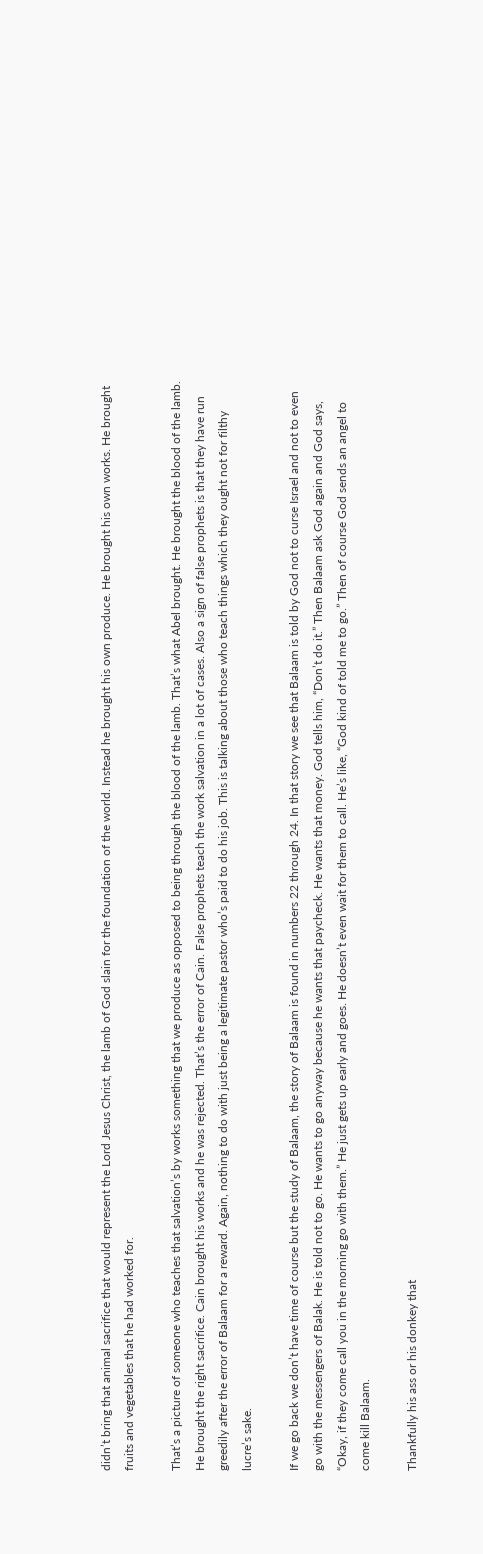didn’t bring that animal sacrifice that would represent the Lord Jesus Christ, the lamb of God slain for the foundation of the world. Instead he brought his own produce. He brought his own works. He brought fruits and vegetables that he had worked for.

That’s a picture of someone who teaches that salvation’s by works something that we produce as opposed to being through the blood of the lamb. That’s what Abel brought. He brought the blood of the lamb. He brought the right sacrifice. Cain brought his works and he was rejected. That’s the error of Cain. False prophets teach the work salvation in a lot of cases. Also a sign of false prophets is that they have run greedily after the error of Balaam for a reward. Again, nothing to do with just being a legitimate pastor who’s paid to do his job. This is talking about those who teach things which they ought not for filthy lucre’s sake.

If we go back we don’t have time of course but the study of Balaam, the story of Balaam is found in numbers 22 through 24. In that story we see that Balaam is told by God not to curse Israel and not to even go with the messengers of Balak. He is told not to go. He wants to go anyway because he wants that paycheck. He wants that money. God tells him, “Don’t do it.” Then Balaam ask God again and God says, “Okay, if they come call you in the morning go with them.” He just gets up early and goes. He doesn’t even wait for them to call. He’s like, “God kind of told me to go.” Then of course God sends an angel to come kill Balaam.

Thankfully his ass or his donkey that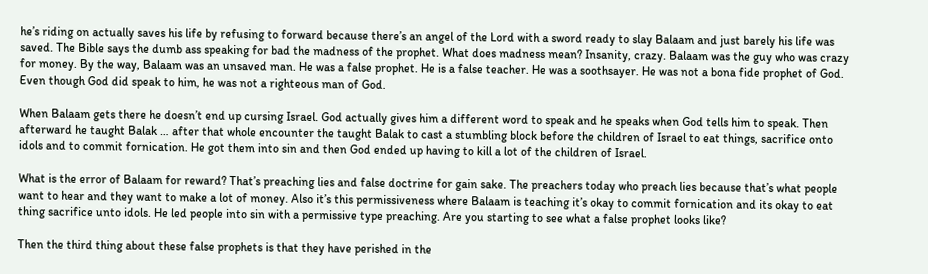he’s riding on actually saves his life by refusing to forward because there’s an angel of the Lord with a sword ready to slay Balaam and just barely his life was saved. The Bible says the dumb ass speaking for bad the madness of the prophet. What does madness mean? Insanity, crazy. Balaam was the guy who was crazy for money. By the way, Balaam was an unsaved man. He was a false prophet. He is a false teacher. He was a soothsayer. He was not a bona fide prophet of God. Even though God did speak to him, he was not a righteous man of God.

When Balaam gets there he doesn’t end up cursing Israel. God actually gives him a different word to speak and he speaks when God tells him to speak. Then afterward he taught Balak … after that whole encounter the taught Balak to cast a stumbling block before the children of Israel to eat things, sacrifice onto idols and to commit fornication. He got them into sin and then God ended up having to kill a lot of the children of Israel.

What is the error of Balaam for reward? That’s preaching lies and false doctrine for gain sake. The preachers today who preach lies because that’s what people want to hear and they want to make a lot of money. Also it’s this permissiveness where Balaam is teaching it’s okay to commit fornication and its okay to eat thing sacrifice unto idols. He led people into sin with a permissive type preaching. Are you starting to see what a false prophet looks like?

Then the third thing about these false prophets is that they have perished in the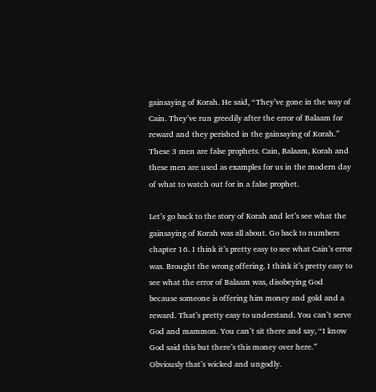gainsaying of Korah. He said, “They’ve gone in the way of Cain. They’ve run greedily after the error of Balaam for reward and they perished in the gainsaying of Korah.” These 3 men are false prophets. Cain, Balaam, Korah and these men are used as examples for us in the modern day of what to watch out for in a false prophet.

Let’s go back to the story of Korah and let’s see what the gainsaying of Korah was all about. Go back to numbers chapter 16. I think it’s pretty easy to see what Cain’s error was. Brought the wrong offering. I think it’s pretty easy to see what the error of Balaam was, disobeying God because someone is offering him money and gold and a reward. That’s pretty easy to understand. You can’t serve God and mammon. You can’t sit there and say, “I know God said this but there’s this money over here.” Obviously that’s wicked and ungodly.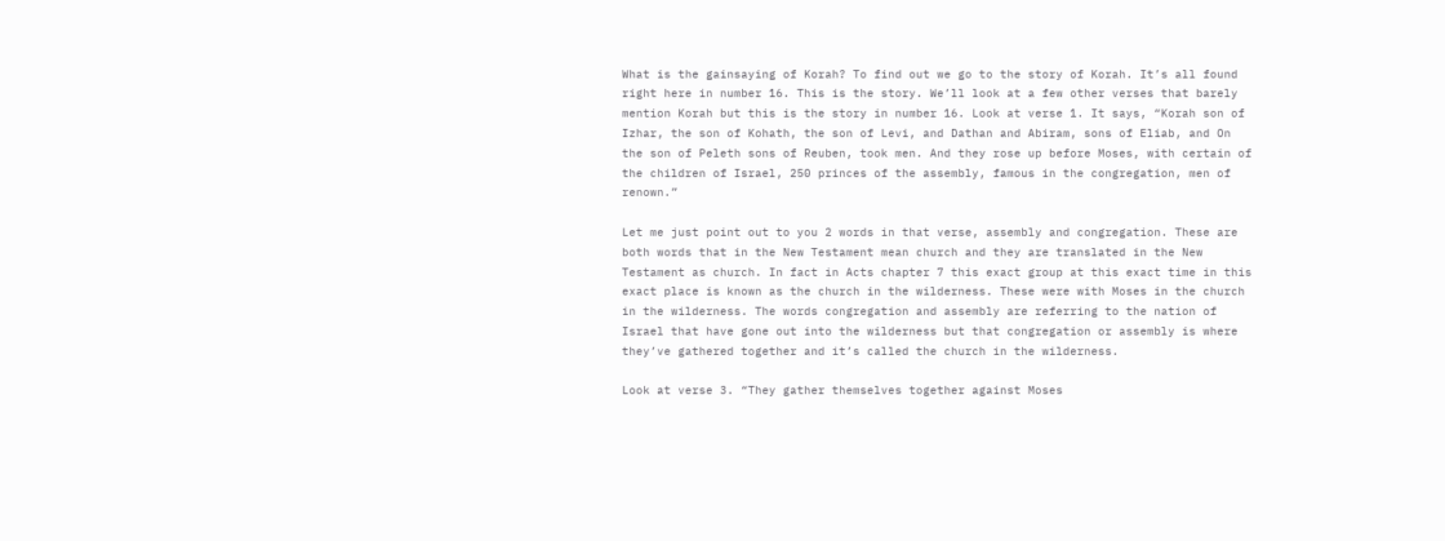What is the gainsaying of Korah? To find out we go to the story of Korah. It’s all found right here in number 16. This is the story. We’ll look at a few other verses that barely mention Korah but this is the story in number 16. Look at verse 1. It says, “Korah son of Izhar, the son of Kohath, the son of Levi, and Dathan and Abiram, sons of Eliab, and On the son of Peleth sons of Reuben, took men. And they rose up before Moses, with certain of the children of Israel, 250 princes of the assembly, famous in the congregation, men of renown.”

Let me just point out to you 2 words in that verse, assembly and congregation. These are both words that in the New Testament mean church and they are translated in the New Testament as church. In fact in Acts chapter 7 this exact group at this exact time in this exact place is known as the church in the wilderness. These were with Moses in the church in the wilderness. The words congregation and assembly are referring to the nation of Israel that have gone out into the wilderness but that congregation or assembly is where they’ve gathered together and it’s called the church in the wilderness.

Look at verse 3. “They gather themselves together against Moses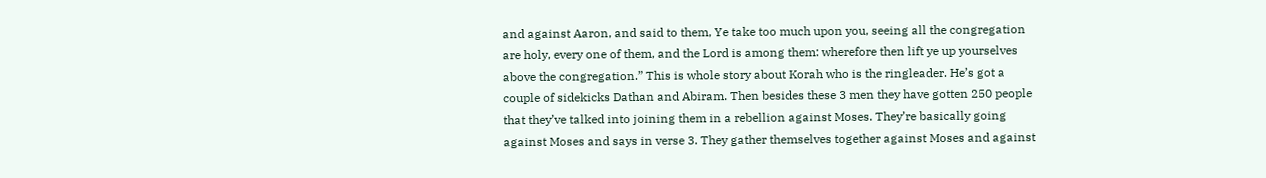and against Aaron, and said to them, Ye take too much upon you, seeing all the congregation are holy, every one of them, and the Lord is among them: wherefore then lift ye up yourselves above the congregation.” This is whole story about Korah who is the ringleader. He’s got a couple of sidekicks Dathan and Abiram. Then besides these 3 men they have gotten 250 people that they’ve talked into joining them in a rebellion against Moses. They’re basically going against Moses and says in verse 3. They gather themselves together against Moses and against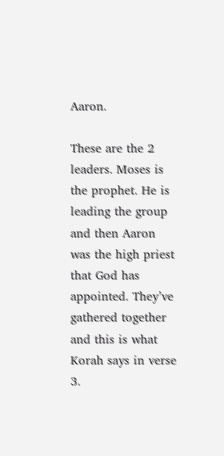Aaron.

These are the 2 leaders. Moses is the prophet. He is leading the group and then Aaron was the high priest that God has appointed. They’ve gathered together and this is what Korah says in verse 3.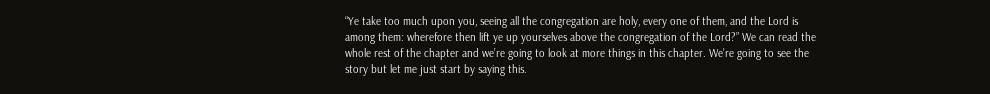“Ye take too much upon you, seeing all the congregation are holy, every one of them, and the Lord is among them: wherefore then lift ye up yourselves above the congregation of the Lord?” We can read the whole rest of the chapter and we’re going to look at more things in this chapter. We’re going to see the story but let me just start by saying this.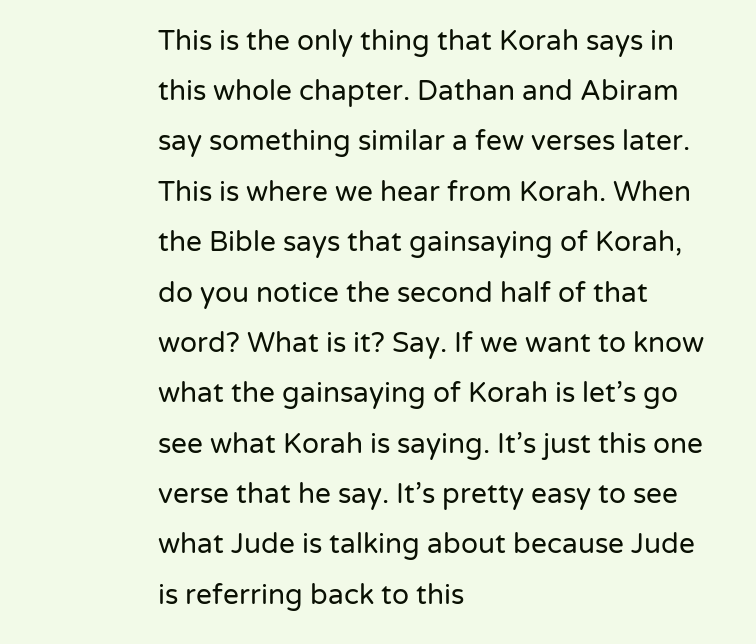This is the only thing that Korah says in this whole chapter. Dathan and Abiram say something similar a few verses later. This is where we hear from Korah. When the Bible says that gainsaying of Korah, do you notice the second half of that word? What is it? Say. If we want to know what the gainsaying of Korah is let’s go see what Korah is saying. It’s just this one verse that he say. It’s pretty easy to see what Jude is talking about because Jude is referring back to this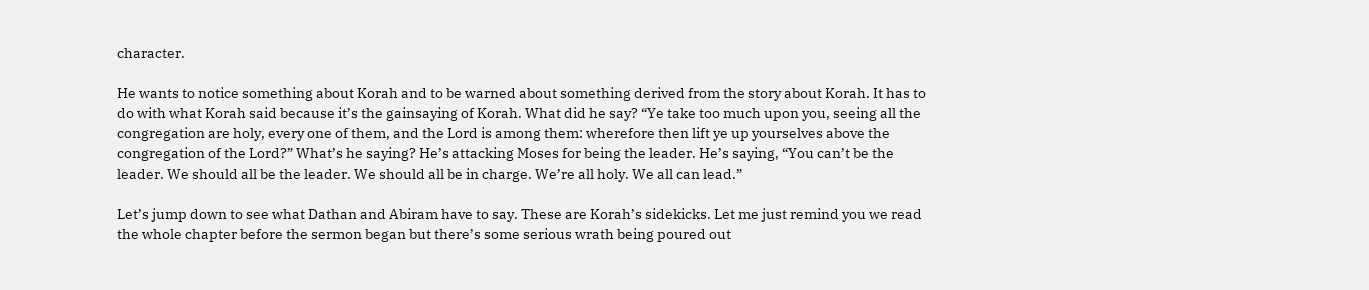character.

He wants to notice something about Korah and to be warned about something derived from the story about Korah. It has to do with what Korah said because it’s the gainsaying of Korah. What did he say? “Ye take too much upon you, seeing all the congregation are holy, every one of them, and the Lord is among them: wherefore then lift ye up yourselves above the congregation of the Lord?” What’s he saying? He’s attacking Moses for being the leader. He’s saying, “You can’t be the leader. We should all be the leader. We should all be in charge. We’re all holy. We all can lead.”

Let’s jump down to see what Dathan and Abiram have to say. These are Korah’s sidekicks. Let me just remind you we read the whole chapter before the sermon began but there’s some serious wrath being poured out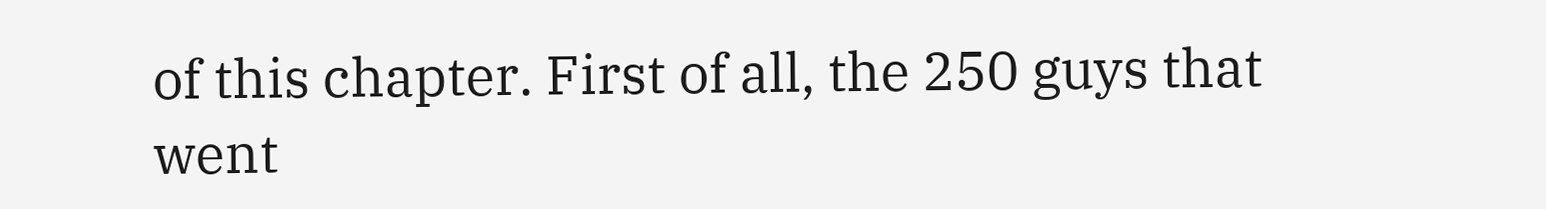of this chapter. First of all, the 250 guys that went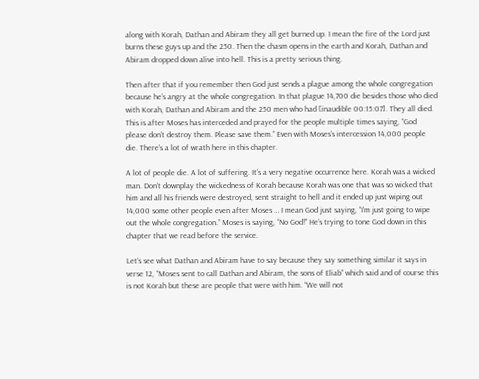along with Korah, Dathan and Abiram they all get burned up. I mean the fire of the Lord just burns these guys up and the 250. Then the chasm opens in the earth and Korah, Dathan and Abiram dropped down alive into hell. This is a pretty serious thing.

Then after that if you remember then God just sends a plague among the whole congregation because he’s angry at the whole congregation. In that plague 14,700 die besides those who died with Korah, Dathan and Abiram and the 250 men who had [inaudible 00:15:07]. They all died. This is after Moses has interceded and prayed for the people multiple times saying, “God please don’t destroy them. Please save them.” Even with Moses’s intercession 14,000 people die. There’s a lot of wrath here in this chapter.

A lot of people die. A lot of suffering. It’s a very negative occurrence here. Korah was a wicked man. Don’t downplay the wickedness of Korah because Korah was one that was so wicked that him and all his friends were destroyed, sent straight to hell and it ended up just wiping out 14,000 some other people even after Moses … I mean God just saying, “I’m just going to wipe out the whole congregation.” Moses is saying, “No God!” He’s trying to tone God down in this chapter that we read before the service.

Let’s see what Dathan and Abiram have to say because they say something similar it says in verse 12, “Moses sent to call Dathan and Abiram, the sons of Eliab” which said and of course this is not Korah but these are people that were with him. “We will not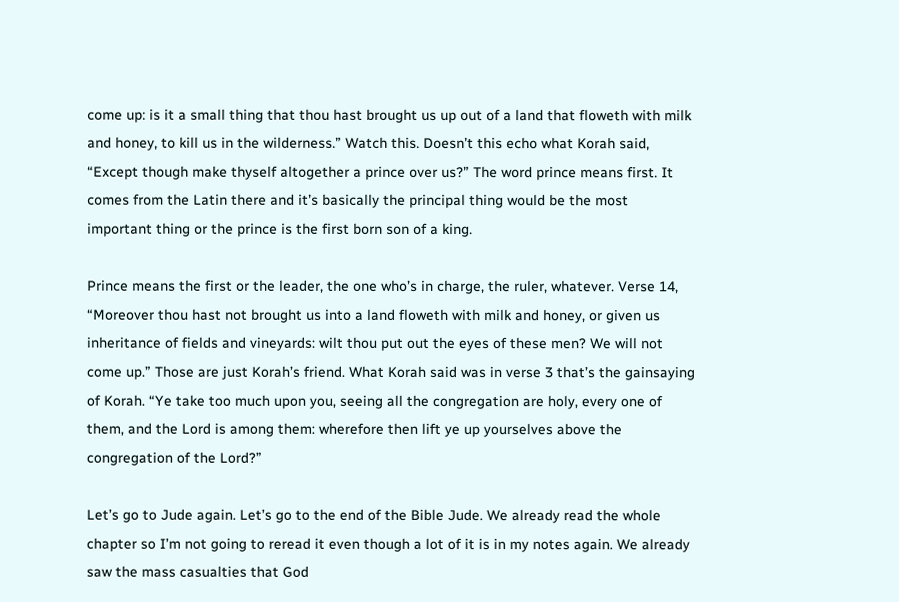come up: is it a small thing that thou hast brought us up out of a land that floweth with milk and honey, to kill us in the wilderness.” Watch this. Doesn’t this echo what Korah said, “Except though make thyself altogether a prince over us?” The word prince means first. It comes from the Latin there and it’s basically the principal thing would be the most important thing or the prince is the first born son of a king.

Prince means the first or the leader, the one who’s in charge, the ruler, whatever. Verse 14, “Moreover thou hast not brought us into a land floweth with milk and honey, or given us inheritance of fields and vineyards: wilt thou put out the eyes of these men? We will not come up.” Those are just Korah’s friend. What Korah said was in verse 3 that’s the gainsaying of Korah. “Ye take too much upon you, seeing all the congregation are holy, every one of them, and the Lord is among them: wherefore then lift ye up yourselves above the congregation of the Lord?”

Let’s go to Jude again. Let’s go to the end of the Bible Jude. We already read the whole chapter so I’m not going to reread it even though a lot of it is in my notes again. We already saw the mass casualties that God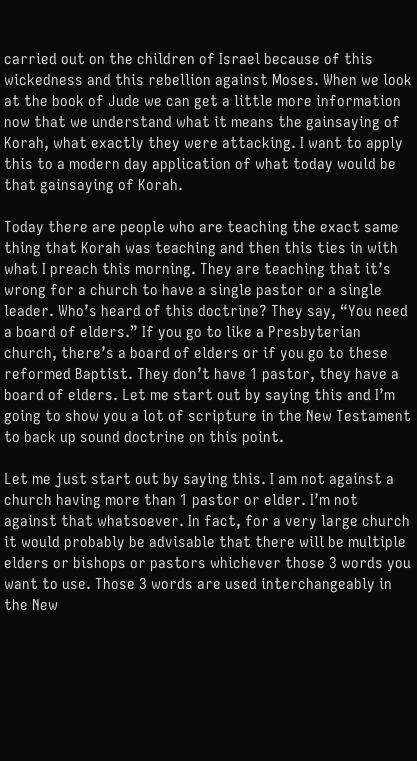carried out on the children of Israel because of this wickedness and this rebellion against Moses. When we look at the book of Jude we can get a little more information now that we understand what it means the gainsaying of Korah, what exactly they were attacking. I want to apply this to a modern day application of what today would be that gainsaying of Korah.

Today there are people who are teaching the exact same thing that Korah was teaching and then this ties in with what I preach this morning. They are teaching that it’s wrong for a church to have a single pastor or a single leader. Who’s heard of this doctrine? They say, “You need a board of elders.” If you go to like a Presbyterian church, there’s a board of elders or if you go to these reformed Baptist. They don’t have 1 pastor, they have a board of elders. Let me start out by saying this and I’m going to show you a lot of scripture in the New Testament to back up sound doctrine on this point.

Let me just start out by saying this. I am not against a church having more than 1 pastor or elder. I’m not against that whatsoever. In fact, for a very large church it would probably be advisable that there will be multiple elders or bishops or pastors whichever those 3 words you want to use. Those 3 words are used interchangeably in the New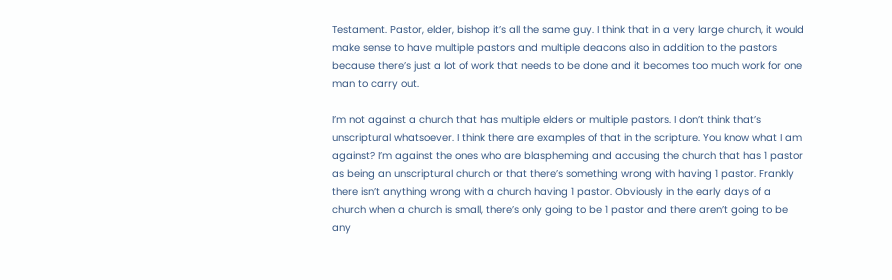Testament. Pastor, elder, bishop it’s all the same guy. I think that in a very large church, it would make sense to have multiple pastors and multiple deacons also in addition to the pastors because there’s just a lot of work that needs to be done and it becomes too much work for one man to carry out.

I’m not against a church that has multiple elders or multiple pastors. I don’t think that’s unscriptural whatsoever. I think there are examples of that in the scripture. You know what I am against? I’m against the ones who are blaspheming and accusing the church that has 1 pastor as being an unscriptural church or that there’s something wrong with having 1 pastor. Frankly there isn’t anything wrong with a church having 1 pastor. Obviously in the early days of a church when a church is small, there’s only going to be 1 pastor and there aren’t going to be any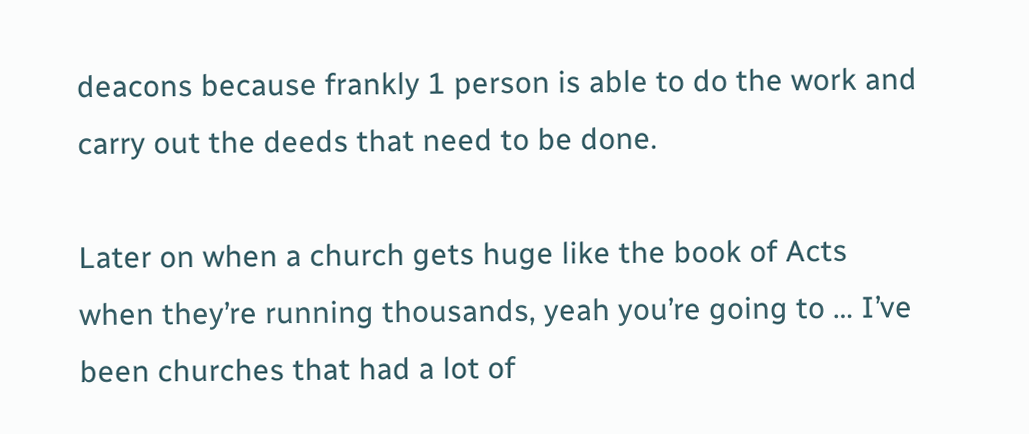deacons because frankly 1 person is able to do the work and carry out the deeds that need to be done.

Later on when a church gets huge like the book of Acts when they’re running thousands, yeah you’re going to … I’ve been churches that had a lot of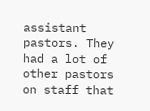assistant pastors. They had a lot of other pastors on staff that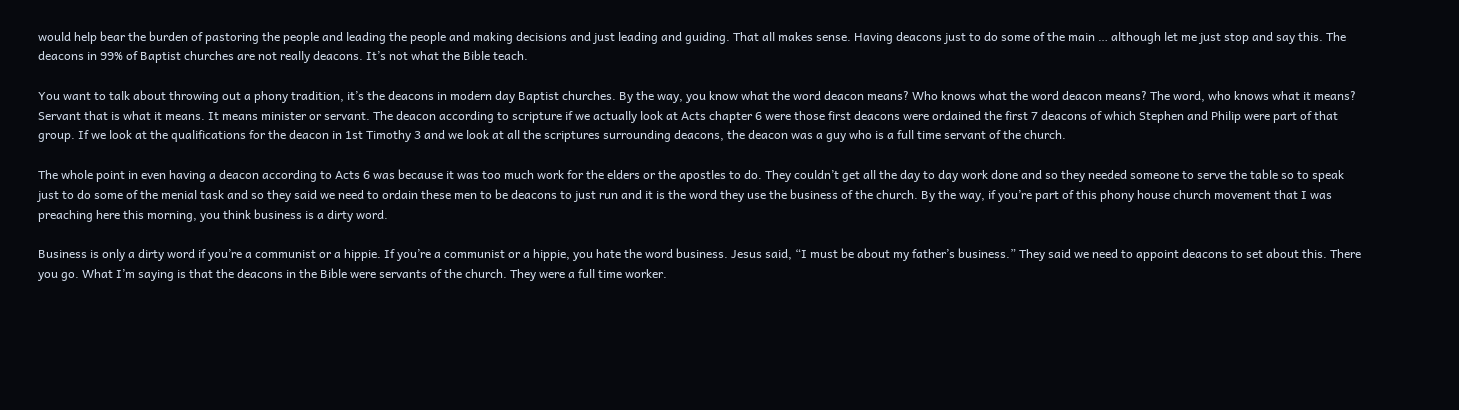would help bear the burden of pastoring the people and leading the people and making decisions and just leading and guiding. That all makes sense. Having deacons just to do some of the main … although let me just stop and say this. The deacons in 99% of Baptist churches are not really deacons. It’s not what the Bible teach.

You want to talk about throwing out a phony tradition, it’s the deacons in modern day Baptist churches. By the way, you know what the word deacon means? Who knows what the word deacon means? The word, who knows what it means? Servant that is what it means. It means minister or servant. The deacon according to scripture if we actually look at Acts chapter 6 were those first deacons were ordained the first 7 deacons of which Stephen and Philip were part of that group. If we look at the qualifications for the deacon in 1st Timothy 3 and we look at all the scriptures surrounding deacons, the deacon was a guy who is a full time servant of the church.

The whole point in even having a deacon according to Acts 6 was because it was too much work for the elders or the apostles to do. They couldn’t get all the day to day work done and so they needed someone to serve the table so to speak just to do some of the menial task and so they said we need to ordain these men to be deacons to just run and it is the word they use the business of the church. By the way, if you’re part of this phony house church movement that I was preaching here this morning, you think business is a dirty word.

Business is only a dirty word if you’re a communist or a hippie. If you’re a communist or a hippie, you hate the word business. Jesus said, “I must be about my father’s business.” They said we need to appoint deacons to set about this. There you go. What I’m saying is that the deacons in the Bible were servants of the church. They were a full time worker.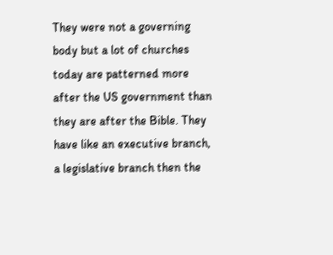They were not a governing body but a lot of churches today are patterned more after the US government than they are after the Bible. They have like an executive branch, a legislative branch then the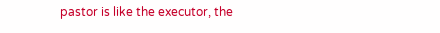pastor is like the executor, the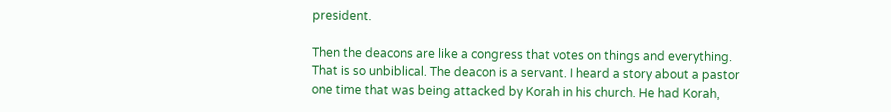president.

Then the deacons are like a congress that votes on things and everything. That is so unbiblical. The deacon is a servant. I heard a story about a pastor one time that was being attacked by Korah in his church. He had Korah,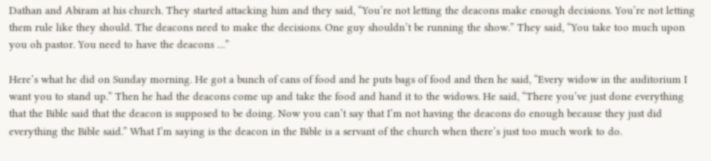Dathan and Abiram at his church. They started attacking him and they said, “You’re not letting the deacons make enough decisions. You’re not letting them rule like they should. The deacons need to make the decisions. One guy shouldn’t be running the show.” They said, “You take too much upon you oh pastor. You need to have the deacons …”

Here’s what he did on Sunday morning. He got a bunch of cans of food and he puts bags of food and then he said, “Every widow in the auditorium I want you to stand up.” Then he had the deacons come up and take the food and hand it to the widows. He said, “There you’ve just done everything that the Bible said that the deacon is supposed to be doing. Now you can’t say that I’m not having the deacons do enough because they just did everything the Bible said.” What I’m saying is the deacon in the Bible is a servant of the church when there’s just too much work to do.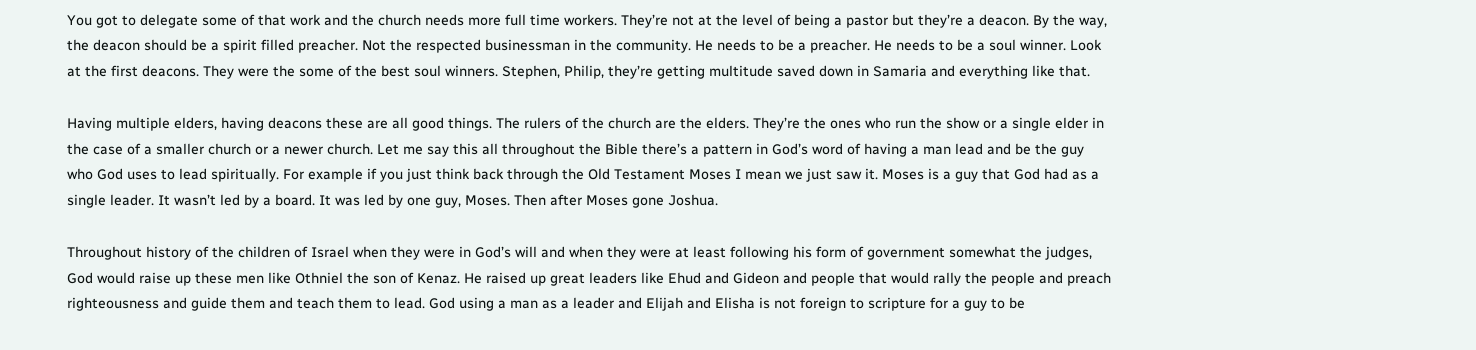You got to delegate some of that work and the church needs more full time workers. They’re not at the level of being a pastor but they’re a deacon. By the way, the deacon should be a spirit filled preacher. Not the respected businessman in the community. He needs to be a preacher. He needs to be a soul winner. Look at the first deacons. They were the some of the best soul winners. Stephen, Philip, they’re getting multitude saved down in Samaria and everything like that.

Having multiple elders, having deacons these are all good things. The rulers of the church are the elders. They’re the ones who run the show or a single elder in the case of a smaller church or a newer church. Let me say this all throughout the Bible there’s a pattern in God’s word of having a man lead and be the guy who God uses to lead spiritually. For example if you just think back through the Old Testament Moses I mean we just saw it. Moses is a guy that God had as a single leader. It wasn’t led by a board. It was led by one guy, Moses. Then after Moses gone Joshua.

Throughout history of the children of Israel when they were in God’s will and when they were at least following his form of government somewhat the judges, God would raise up these men like Othniel the son of Kenaz. He raised up great leaders like Ehud and Gideon and people that would rally the people and preach righteousness and guide them and teach them to lead. God using a man as a leader and Elijah and Elisha is not foreign to scripture for a guy to be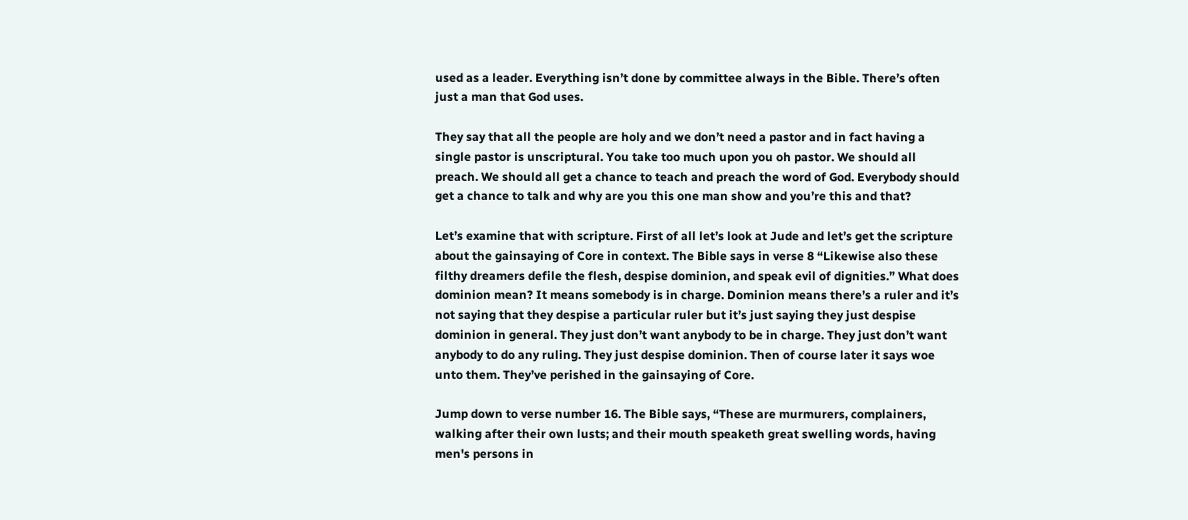used as a leader. Everything isn’t done by committee always in the Bible. There’s often just a man that God uses.

They say that all the people are holy and we don’t need a pastor and in fact having a single pastor is unscriptural. You take too much upon you oh pastor. We should all preach. We should all get a chance to teach and preach the word of God. Everybody should get a chance to talk and why are you this one man show and you’re this and that?

Let’s examine that with scripture. First of all let’s look at Jude and let’s get the scripture about the gainsaying of Core in context. The Bible says in verse 8 “Likewise also these filthy dreamers defile the flesh, despise dominion, and speak evil of dignities.” What does dominion mean? It means somebody is in charge. Dominion means there’s a ruler and it’s not saying that they despise a particular ruler but it’s just saying they just despise dominion in general. They just don’t want anybody to be in charge. They just don’t want anybody to do any ruling. They just despise dominion. Then of course later it says woe unto them. They’ve perished in the gainsaying of Core.

Jump down to verse number 16. The Bible says, “These are murmurers, complainers, walking after their own lusts; and their mouth speaketh great swelling words, having men's persons in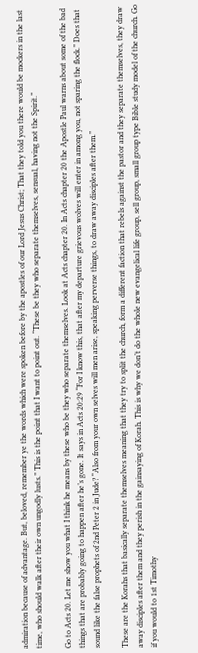admiration because of advantage. But, beloved, remember ye the words which were spoken before by the apostles of our Lord Jesus Christ; That they told you there would be mockers in the last time, who should walk after their own ungodly lusts.” This is the point that I want to point out. “These be they who separate themselves, sensual, having not the Spirit.”

Go to Acts 20. Let me show you what I think he means by these who be they who separate themselves. Look at Acts chapter 20. In Acts chapter 20 the Apostle Paul warns about some of the bad things that are probably going to happen after he’s gone. It says in Acts 20:29 “For I know this, that after my departure grievous wolves will enter in among you, not sparing the flock.” Does that sound like the false prophets of 2nd Peter 2 in Jude? “Also from your own selves will men arise, speaking perverse things, to draw away disciples after them.”

These are the Korahs that basically separate themselves meaning that they try to split the church, form a different faction that rebels against the pastor and they separate themselves, they draw away disciples after them and they perish in the gainsaying of Korah. This is why we don’t do the whole new evangelical life group, sell group, small group type Bible study model of the church. Go if you would to 1st Timothy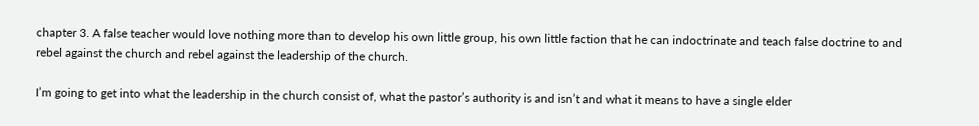chapter 3. A false teacher would love nothing more than to develop his own little group, his own little faction that he can indoctrinate and teach false doctrine to and rebel against the church and rebel against the leadership of the church.

I’m going to get into what the leadership in the church consist of, what the pastor’s authority is and isn’t and what it means to have a single elder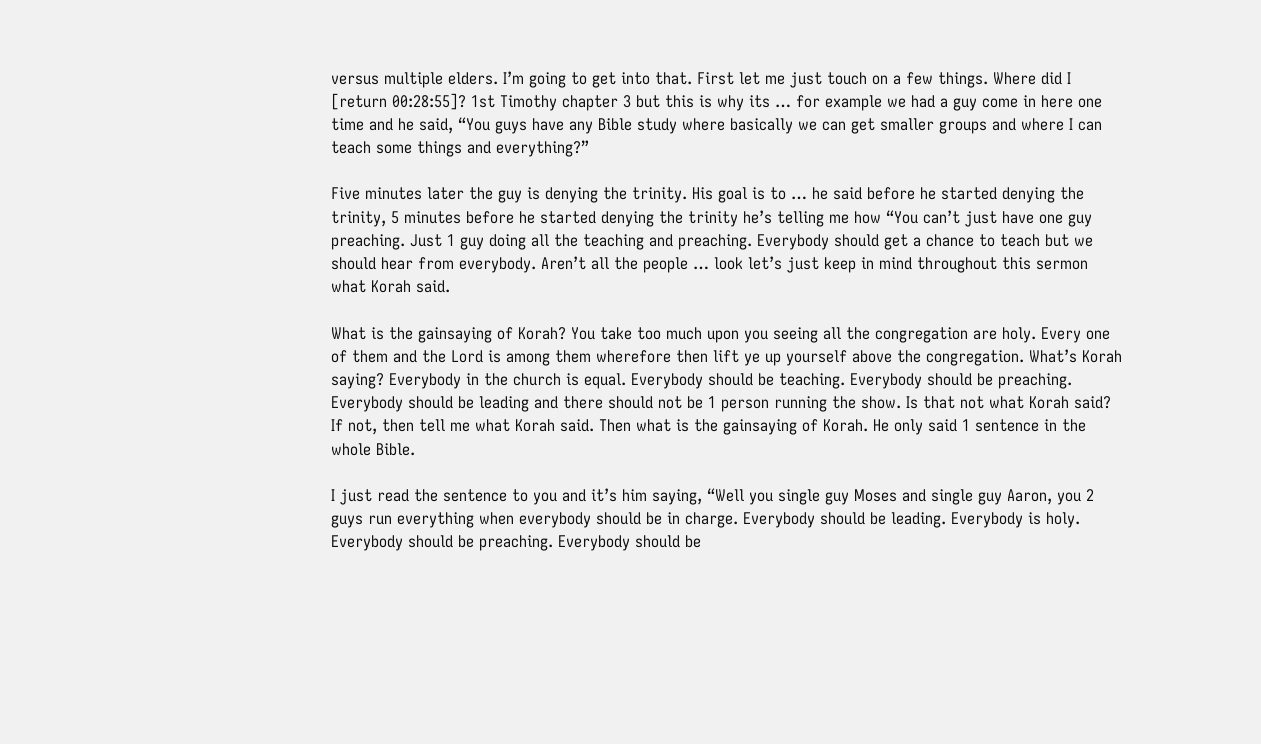versus multiple elders. I’m going to get into that. First let me just touch on a few things. Where did I [return 00:28:55]? 1st Timothy chapter 3 but this is why its … for example we had a guy come in here one time and he said, “You guys have any Bible study where basically we can get smaller groups and where I can teach some things and everything?”

Five minutes later the guy is denying the trinity. His goal is to … he said before he started denying the trinity, 5 minutes before he started denying the trinity he’s telling me how “You can’t just have one guy preaching. Just 1 guy doing all the teaching and preaching. Everybody should get a chance to teach but we should hear from everybody. Aren’t all the people … look let’s just keep in mind throughout this sermon what Korah said.

What is the gainsaying of Korah? You take too much upon you seeing all the congregation are holy. Every one of them and the Lord is among them wherefore then lift ye up yourself above the congregation. What’s Korah saying? Everybody in the church is equal. Everybody should be teaching. Everybody should be preaching. Everybody should be leading and there should not be 1 person running the show. Is that not what Korah said? If not, then tell me what Korah said. Then what is the gainsaying of Korah. He only said 1 sentence in the whole Bible.

I just read the sentence to you and it’s him saying, “Well you single guy Moses and single guy Aaron, you 2 guys run everything when everybody should be in charge. Everybody should be leading. Everybody is holy. Everybody should be preaching. Everybody should be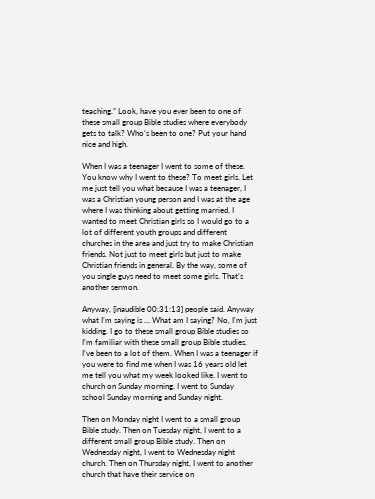teaching.” Look, have you ever been to one of these small group Bible studies where everybody gets to talk? Who’s been to one? Put your hand nice and high.

When I was a teenager I went to some of these. You know why I went to these? To meet girls. Let me just tell you what because I was a teenager, I was a Christian young person and I was at the age where I was thinking about getting married. I wanted to meet Christian girls so I would go to a lot of different youth groups and different churches in the area and just try to make Christian friends. Not just to meet girls but just to make Christian friends in general. By the way, some of you single guys need to meet some girls. That’s another sermon.

Anyway, [inaudible 00:31:13] people said. Anyway what I’m saying is … What am I saying? No, I’m just kidding. I go to these small group Bible studies so I’m familiar with these small group Bible studies. I’ve been to a lot of them. When I was a teenager if you were to find me when I was 16 years old let me tell you what my week looked like. I went to church on Sunday morning. I went to Sunday school Sunday morning and Sunday night.

Then on Monday night I went to a small group Bible study. Then on Tuesday night, I went to a different small group Bible study. Then on Wednesday night, I went to Wednesday night church. Then on Thursday night, I went to another church that have their service on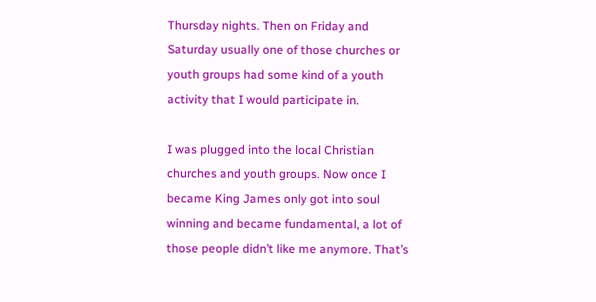Thursday nights. Then on Friday and Saturday usually one of those churches or youth groups had some kind of a youth activity that I would participate in.

I was plugged into the local Christian churches and youth groups. Now once I became King James only got into soul winning and became fundamental, a lot of those people didn’t like me anymore. That’s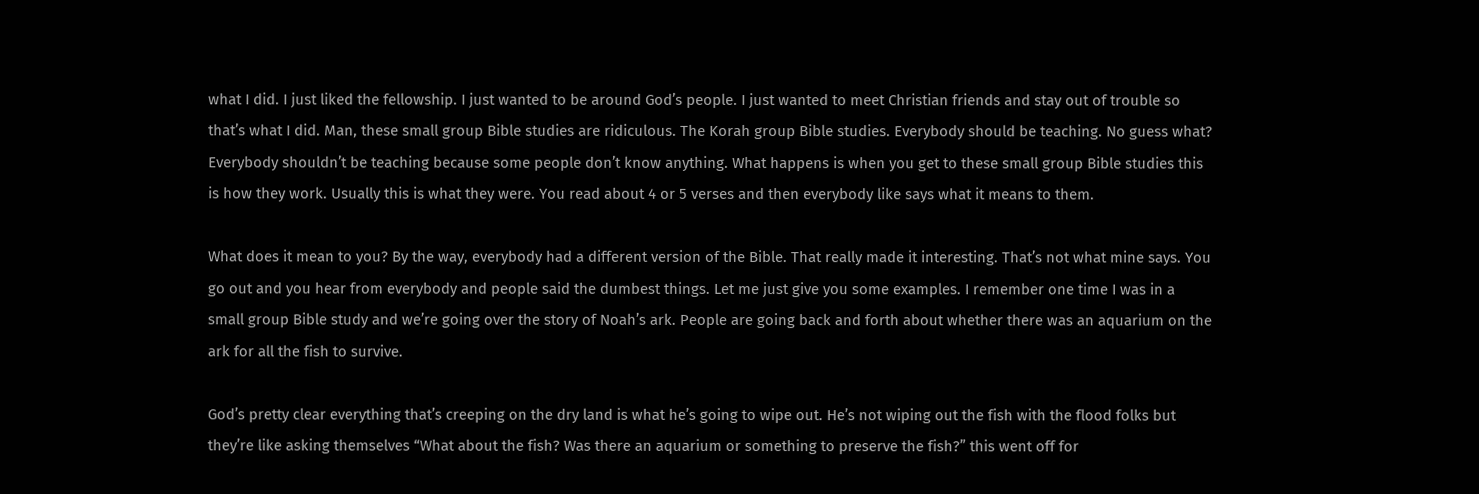what I did. I just liked the fellowship. I just wanted to be around God’s people. I just wanted to meet Christian friends and stay out of trouble so that’s what I did. Man, these small group Bible studies are ridiculous. The Korah group Bible studies. Everybody should be teaching. No guess what? Everybody shouldn’t be teaching because some people don’t know anything. What happens is when you get to these small group Bible studies this is how they work. Usually this is what they were. You read about 4 or 5 verses and then everybody like says what it means to them.

What does it mean to you? By the way, everybody had a different version of the Bible. That really made it interesting. That’s not what mine says. You go out and you hear from everybody and people said the dumbest things. Let me just give you some examples. I remember one time I was in a small group Bible study and we’re going over the story of Noah’s ark. People are going back and forth about whether there was an aquarium on the ark for all the fish to survive.

God’s pretty clear everything that’s creeping on the dry land is what he’s going to wipe out. He’s not wiping out the fish with the flood folks but they’re like asking themselves “What about the fish? Was there an aquarium or something to preserve the fish?” this went off for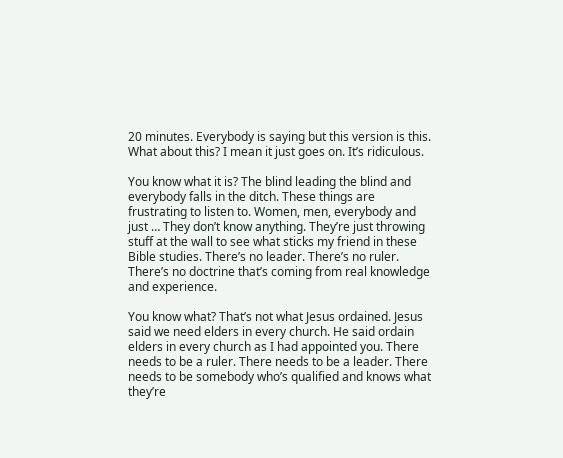20 minutes. Everybody is saying but this version is this. What about this? I mean it just goes on. It’s ridiculous.

You know what it is? The blind leading the blind and everybody falls in the ditch. These things are frustrating to listen to. Women, men, everybody and just … They don’t know anything. They’re just throwing stuff at the wall to see what sticks my friend in these Bible studies. There’s no leader. There’s no ruler. There’s no doctrine that’s coming from real knowledge and experience.

You know what? That’s not what Jesus ordained. Jesus said we need elders in every church. He said ordain elders in every church as I had appointed you. There needs to be a ruler. There needs to be a leader. There needs to be somebody who’s qualified and knows what they’re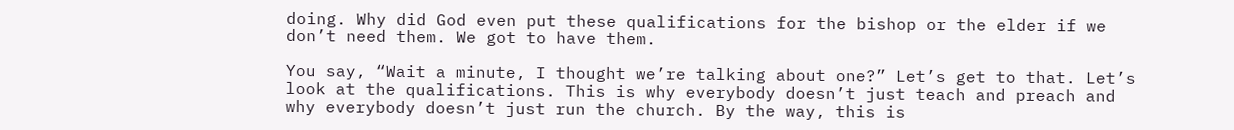doing. Why did God even put these qualifications for the bishop or the elder if we don’t need them. We got to have them.

You say, “Wait a minute, I thought we’re talking about one?” Let’s get to that. Let’s look at the qualifications. This is why everybody doesn’t just teach and preach and why everybody doesn’t just run the church. By the way, this is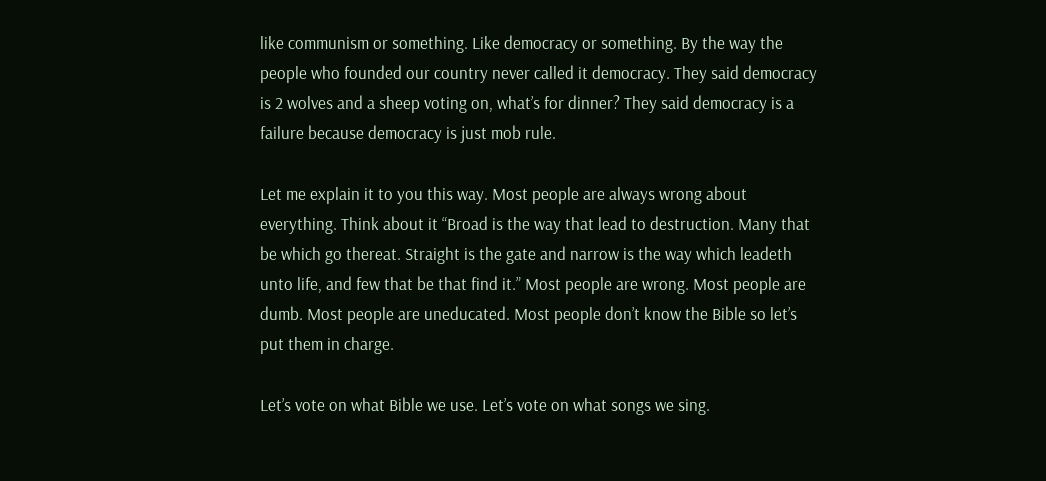like communism or something. Like democracy or something. By the way the people who founded our country never called it democracy. They said democracy is 2 wolves and a sheep voting on, what’s for dinner? They said democracy is a failure because democracy is just mob rule.

Let me explain it to you this way. Most people are always wrong about everything. Think about it “Broad is the way that lead to destruction. Many that be which go thereat. Straight is the gate and narrow is the way which leadeth unto life, and few that be that find it.” Most people are wrong. Most people are dumb. Most people are uneducated. Most people don’t know the Bible so let’s put them in charge.

Let’s vote on what Bible we use. Let’s vote on what songs we sing.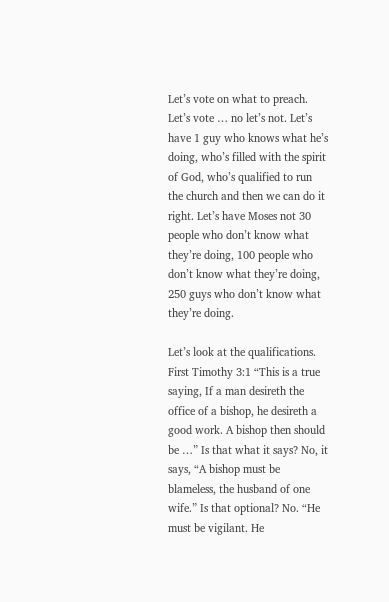Let’s vote on what to preach. Let’s vote … no let’s not. Let’s have 1 guy who knows what he’s doing, who’s filled with the spirit of God, who’s qualified to run the church and then we can do it right. Let’s have Moses not 30 people who don’t know what they’re doing, 100 people who don’t know what they’re doing, 250 guys who don’t know what they’re doing.

Let’s look at the qualifications. First Timothy 3:1 “This is a true saying, If a man desireth the office of a bishop, he desireth a good work. A bishop then should be …” Is that what it says? No, it says, “A bishop must be blameless, the husband of one wife.” Is that optional? No. “He must be vigilant. He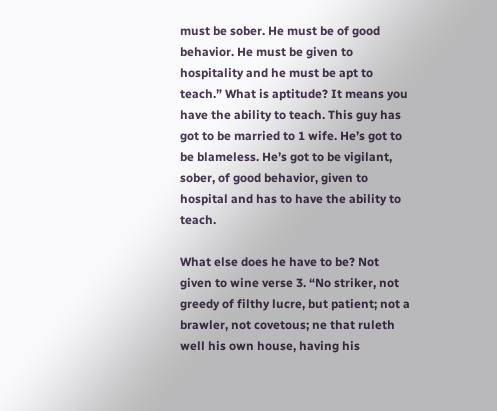must be sober. He must be of good behavior. He must be given to hospitality and he must be apt to teach.” What is aptitude? It means you have the ability to teach. This guy has got to be married to 1 wife. He’s got to be blameless. He’s got to be vigilant, sober, of good behavior, given to hospital and has to have the ability to teach.

What else does he have to be? Not given to wine verse 3. “No striker, not greedy of filthy lucre, but patient; not a brawler, not covetous; ne that ruleth well his own house, having his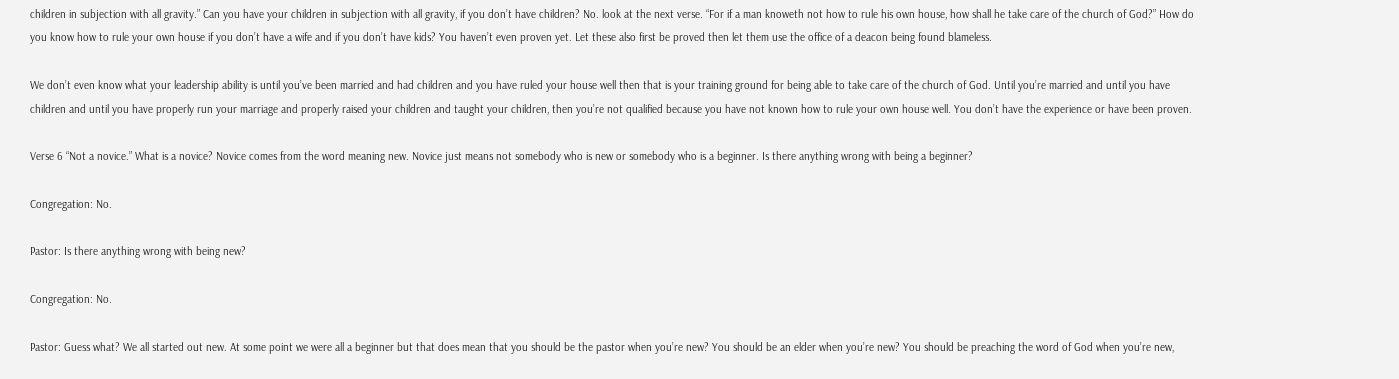children in subjection with all gravity.” Can you have your children in subjection with all gravity, if you don’t have children? No. look at the next verse. “For if a man knoweth not how to rule his own house, how shall he take care of the church of God?” How do you know how to rule your own house if you don’t have a wife and if you don’t have kids? You haven’t even proven yet. Let these also first be proved then let them use the office of a deacon being found blameless.

We don’t even know what your leadership ability is until you’ve been married and had children and you have ruled your house well then that is your training ground for being able to take care of the church of God. Until you’re married and until you have children and until you have properly run your marriage and properly raised your children and taught your children, then you’re not qualified because you have not known how to rule your own house well. You don’t have the experience or have been proven.

Verse 6 “Not a novice.” What is a novice? Novice comes from the word meaning new. Novice just means not somebody who is new or somebody who is a beginner. Is there anything wrong with being a beginner?

Congregation: No.

Pastor: Is there anything wrong with being new?

Congregation: No.

Pastor: Guess what? We all started out new. At some point we were all a beginner but that does mean that you should be the pastor when you’re new? You should be an elder when you’re new? You should be preaching the word of God when you’re new,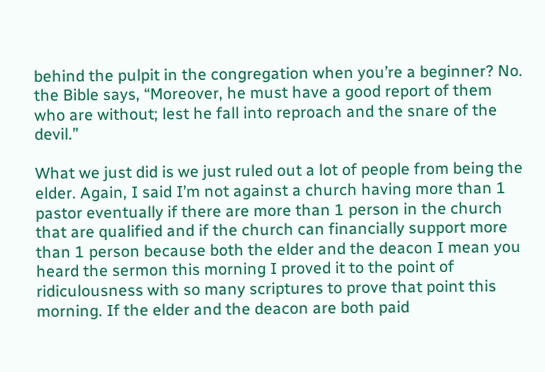behind the pulpit in the congregation when you’re a beginner? No. the Bible says, “Moreover, he must have a good report of them who are without; lest he fall into reproach and the snare of the devil.”

What we just did is we just ruled out a lot of people from being the elder. Again, I said I’m not against a church having more than 1 pastor eventually if there are more than 1 person in the church that are qualified and if the church can financially support more than 1 person because both the elder and the deacon I mean you heard the sermon this morning I proved it to the point of ridiculousness with so many scriptures to prove that point this morning. If the elder and the deacon are both paid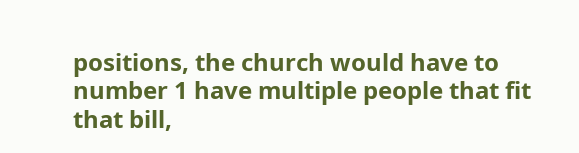positions, the church would have to number 1 have multiple people that fit that bill,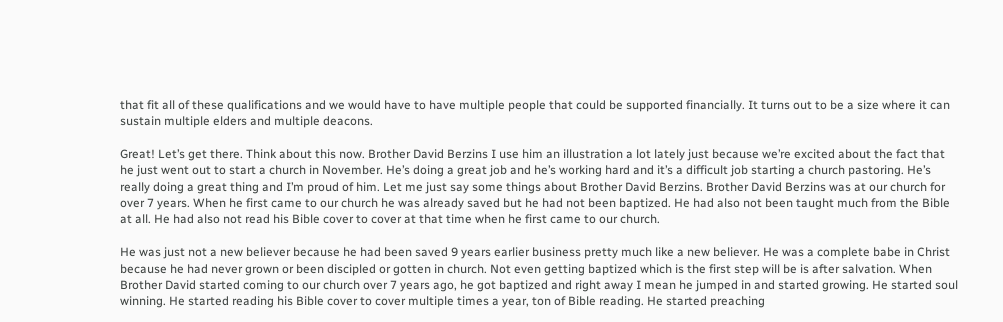that fit all of these qualifications and we would have to have multiple people that could be supported financially. It turns out to be a size where it can sustain multiple elders and multiple deacons.

Great! Let’s get there. Think about this now. Brother David Berzins I use him an illustration a lot lately just because we’re excited about the fact that he just went out to start a church in November. He’s doing a great job and he’s working hard and it’s a difficult job starting a church pastoring. He’s really doing a great thing and I’m proud of him. Let me just say some things about Brother David Berzins. Brother David Berzins was at our church for over 7 years. When he first came to our church he was already saved but he had not been baptized. He had also not been taught much from the Bible at all. He had also not read his Bible cover to cover at that time when he first came to our church.

He was just not a new believer because he had been saved 9 years earlier business pretty much like a new believer. He was a complete babe in Christ because he had never grown or been discipled or gotten in church. Not even getting baptized which is the first step will be is after salvation. When Brother David started coming to our church over 7 years ago, he got baptized and right away I mean he jumped in and started growing. He started soul winning. He started reading his Bible cover to cover multiple times a year, ton of Bible reading. He started preaching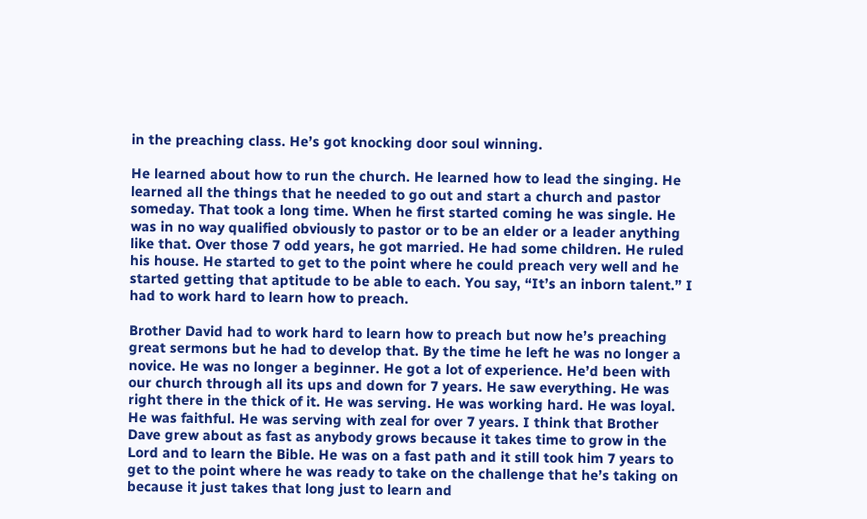in the preaching class. He’s got knocking door soul winning.

He learned about how to run the church. He learned how to lead the singing. He learned all the things that he needed to go out and start a church and pastor someday. That took a long time. When he first started coming he was single. He was in no way qualified obviously to pastor or to be an elder or a leader anything like that. Over those 7 odd years, he got married. He had some children. He ruled his house. He started to get to the point where he could preach very well and he started getting that aptitude to be able to each. You say, “It’s an inborn talent.” I had to work hard to learn how to preach.

Brother David had to work hard to learn how to preach but now he’s preaching great sermons but he had to develop that. By the time he left he was no longer a novice. He was no longer a beginner. He got a lot of experience. He’d been with our church through all its ups and down for 7 years. He saw everything. He was right there in the thick of it. He was serving. He was working hard. He was loyal. He was faithful. He was serving with zeal for over 7 years. I think that Brother Dave grew about as fast as anybody grows because it takes time to grow in the Lord and to learn the Bible. He was on a fast path and it still took him 7 years to get to the point where he was ready to take on the challenge that he’s taking on because it just takes that long just to learn and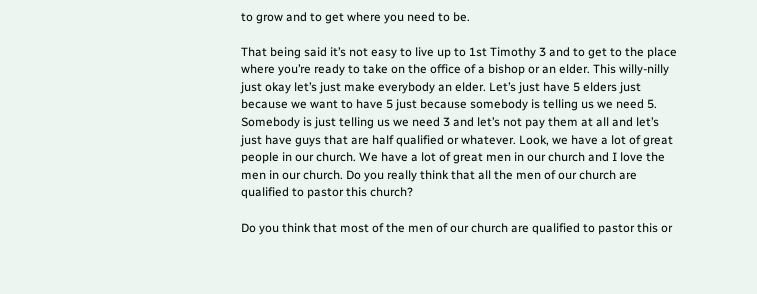to grow and to get where you need to be.

That being said it’s not easy to live up to 1st Timothy 3 and to get to the place where you’re ready to take on the office of a bishop or an elder. This willy-nilly just okay let’s just make everybody an elder. Let’s just have 5 elders just because we want to have 5 just because somebody is telling us we need 5. Somebody is just telling us we need 3 and let’s not pay them at all and let’s just have guys that are half qualified or whatever. Look, we have a lot of great people in our church. We have a lot of great men in our church and I love the men in our church. Do you really think that all the men of our church are qualified to pastor this church?

Do you think that most of the men of our church are qualified to pastor this or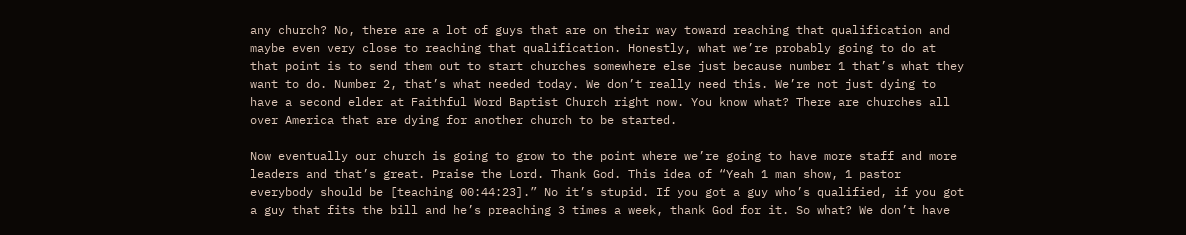any church? No, there are a lot of guys that are on their way toward reaching that qualification and maybe even very close to reaching that qualification. Honestly, what we’re probably going to do at that point is to send them out to start churches somewhere else just because number 1 that’s what they want to do. Number 2, that’s what needed today. We don’t really need this. We’re not just dying to have a second elder at Faithful Word Baptist Church right now. You know what? There are churches all over America that are dying for another church to be started.

Now eventually our church is going to grow to the point where we’re going to have more staff and more leaders and that’s great. Praise the Lord. Thank God. This idea of “Yeah 1 man show, 1 pastor everybody should be [teaching 00:44:23].” No it’s stupid. If you got a guy who’s qualified, if you got a guy that fits the bill and he’s preaching 3 times a week, thank God for it. So what? We don’t have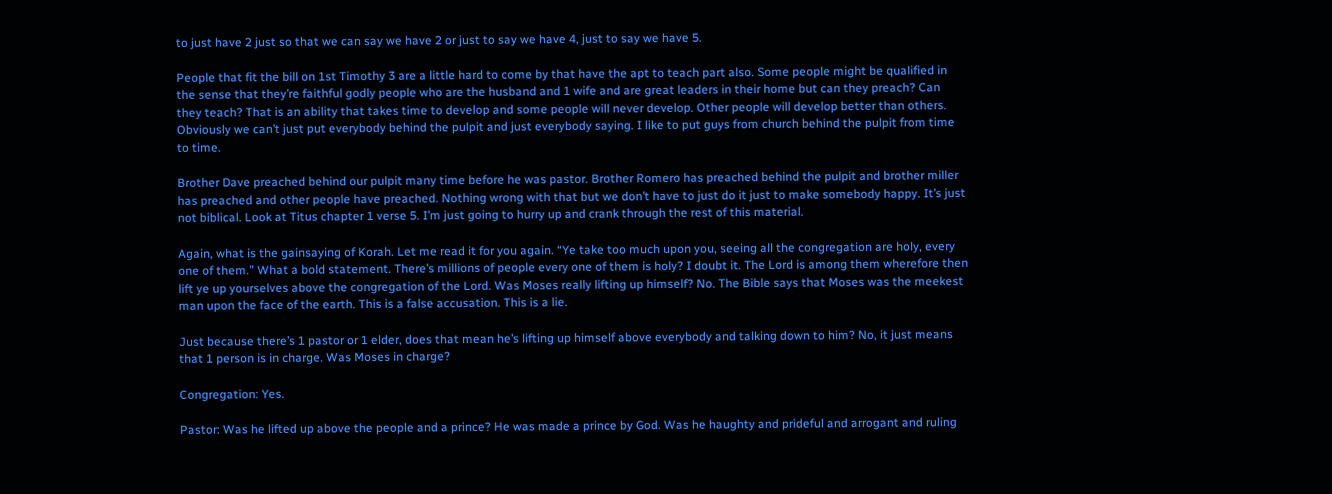to just have 2 just so that we can say we have 2 or just to say we have 4, just to say we have 5.

People that fit the bill on 1st Timothy 3 are a little hard to come by that have the apt to teach part also. Some people might be qualified in the sense that they’re faithful godly people who are the husband and 1 wife and are great leaders in their home but can they preach? Can they teach? That is an ability that takes time to develop and some people will never develop. Other people will develop better than others. Obviously we can’t just put everybody behind the pulpit and just everybody saying. I like to put guys from church behind the pulpit from time to time.

Brother Dave preached behind our pulpit many time before he was pastor. Brother Romero has preached behind the pulpit and brother miller has preached and other people have preached. Nothing wrong with that but we don’t have to just do it just to make somebody happy. It’s just not biblical. Look at Titus chapter 1 verse 5. I’m just going to hurry up and crank through the rest of this material.

Again, what is the gainsaying of Korah. Let me read it for you again. “Ye take too much upon you, seeing all the congregation are holy, every one of them.” What a bold statement. There’s millions of people every one of them is holy? I doubt it. The Lord is among them wherefore then lift ye up yourselves above the congregation of the Lord. Was Moses really lifting up himself? No. The Bible says that Moses was the meekest man upon the face of the earth. This is a false accusation. This is a lie.

Just because there’s 1 pastor or 1 elder, does that mean he’s lifting up himself above everybody and talking down to him? No, it just means that 1 person is in charge. Was Moses in charge?

Congregation: Yes.

Pastor: Was he lifted up above the people and a prince? He was made a prince by God. Was he haughty and prideful and arrogant and ruling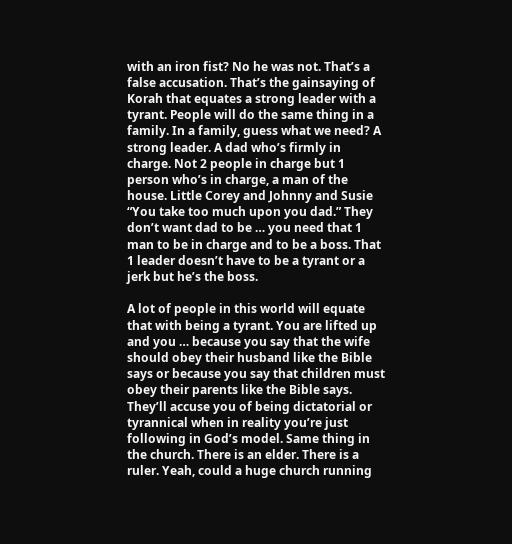with an iron fist? No he was not. That’s a false accusation. That’s the gainsaying of Korah that equates a strong leader with a tyrant. People will do the same thing in a family. In a family, guess what we need? A strong leader. A dad who’s firmly in charge. Not 2 people in charge but 1 person who’s in charge, a man of the house. Little Corey and Johnny and Susie “You take too much upon you dad.” They don’t want dad to be … you need that 1 man to be in charge and to be a boss. That 1 leader doesn’t have to be a tyrant or a jerk but he’s the boss.

A lot of people in this world will equate that with being a tyrant. You are lifted up and you … because you say that the wife should obey their husband like the Bible says or because you say that children must obey their parents like the Bible says. They’ll accuse you of being dictatorial or tyrannical when in reality you’re just following in God’s model. Same thing in the church. There is an elder. There is a ruler. Yeah, could a huge church running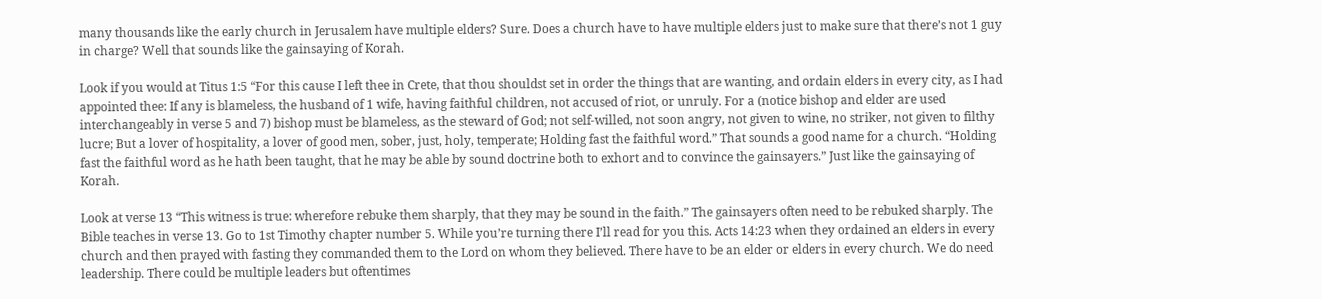many thousands like the early church in Jerusalem have multiple elders? Sure. Does a church have to have multiple elders just to make sure that there’s not 1 guy in charge? Well that sounds like the gainsaying of Korah.

Look if you would at Titus 1:5 “For this cause I left thee in Crete, that thou shouldst set in order the things that are wanting, and ordain elders in every city, as I had appointed thee: If any is blameless, the husband of 1 wife, having faithful children, not accused of riot, or unruly. For a (notice bishop and elder are used interchangeably in verse 5 and 7) bishop must be blameless, as the steward of God; not self-willed, not soon angry, not given to wine, no striker, not given to filthy lucre; But a lover of hospitality, a lover of good men, sober, just, holy, temperate; Holding fast the faithful word.” That sounds a good name for a church. “Holding fast the faithful word as he hath been taught, that he may be able by sound doctrine both to exhort and to convince the gainsayers.” Just like the gainsaying of Korah.

Look at verse 13 “This witness is true: wherefore rebuke them sharply, that they may be sound in the faith.” The gainsayers often need to be rebuked sharply. The Bible teaches in verse 13. Go to 1st Timothy chapter number 5. While you’re turning there I’ll read for you this. Acts 14:23 when they ordained an elders in every church and then prayed with fasting they commanded them to the Lord on whom they believed. There have to be an elder or elders in every church. We do need leadership. There could be multiple leaders but oftentimes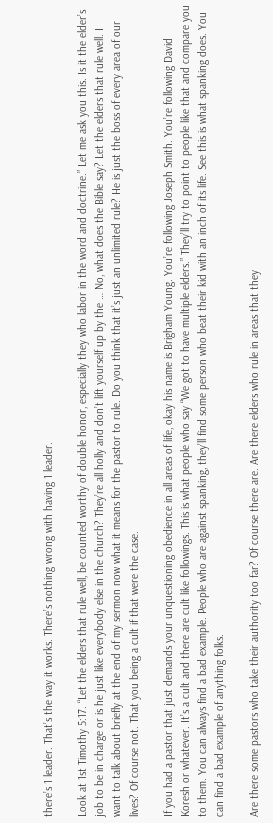there’s 1 leader. That’s the way it works. There’s nothing wrong with having 1 leader.

Look at 1st Timothy 5:17. “Let the elders that rule well, be counted worthy of double honor, especially they who labor in the word and doctrine.” Let me ask you this. Is it the elder’s job to be in charge or is he just like everybody else in the church? They’re all holly and don’t lift yourself up by the … No, what does the Bible say? Let the elders that rule well. I want to talk about briefly at the end of my sermon now what it means for the pastor to rule. Do you think that it’s just an unlimited rule? He is just the boss of every area of our lives? Of course not. That you being a cult if that were the case.

If you had a pastor that just demands your unquestioning obedience in all areas of life, okay his name is Brigham Young. You’re following Joseph Smith. You’re following David Koresh or whatever. It’s a cult and there are cult like followings. This is what people who say “We got to have multiple elders.” They’ll try to point to people like that and compare you to them. You can always find a bad example. People who are against spanking, they’ll find some person who beat their kid with an inch of its life. See this is what spanking does. You can find a bad example of anything folks.

Are there some pastors who take their authority too far? Of course there are. Are there elders who rule in areas that they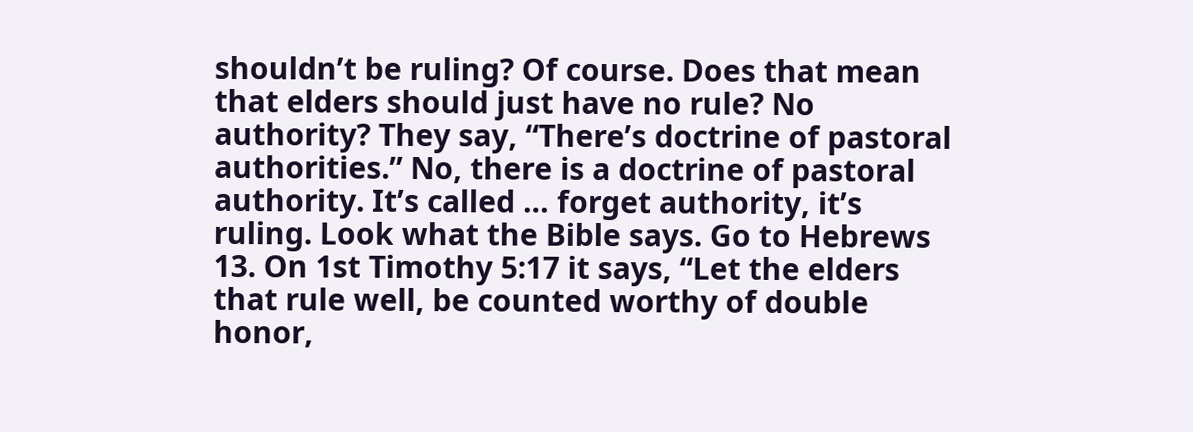shouldn’t be ruling? Of course. Does that mean that elders should just have no rule? No authority? They say, “There’s doctrine of pastoral authorities.” No, there is a doctrine of pastoral authority. It’s called … forget authority, it’s ruling. Look what the Bible says. Go to Hebrews 13. On 1st Timothy 5:17 it says, “Let the elders that rule well, be counted worthy of double honor,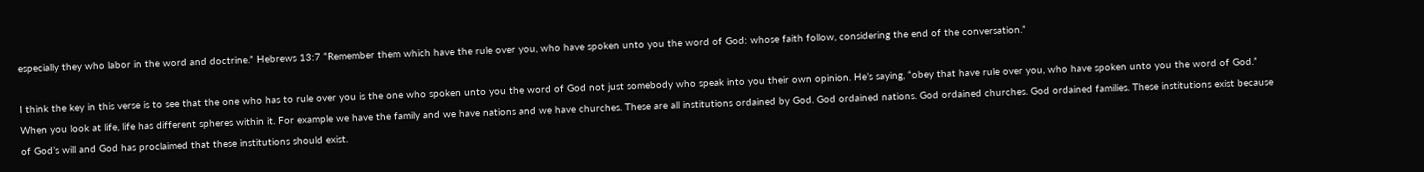especially they who labor in the word and doctrine.” Hebrews 13:7 “Remember them which have the rule over you, who have spoken unto you the word of God: whose faith follow, considering the end of the conversation.”

I think the key in this verse is to see that the one who has to rule over you is the one who spoken unto you the word of God not just somebody who speak into you their own opinion. He’s saying, “obey that have rule over you, who have spoken unto you the word of God.” When you look at life, life has different spheres within it. For example we have the family and we have nations and we have churches. These are all institutions ordained by God. God ordained nations. God ordained churches. God ordained families. These institutions exist because of God’s will and God has proclaimed that these institutions should exist.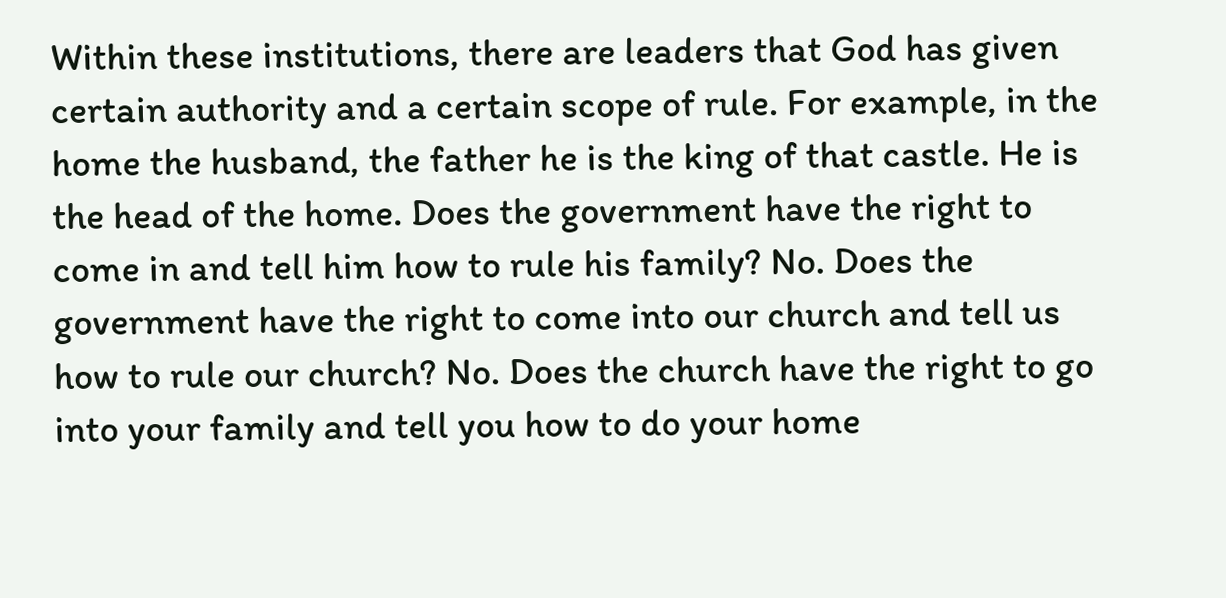Within these institutions, there are leaders that God has given certain authority and a certain scope of rule. For example, in the home the husband, the father he is the king of that castle. He is the head of the home. Does the government have the right to come in and tell him how to rule his family? No. Does the government have the right to come into our church and tell us how to rule our church? No. Does the church have the right to go into your family and tell you how to do your home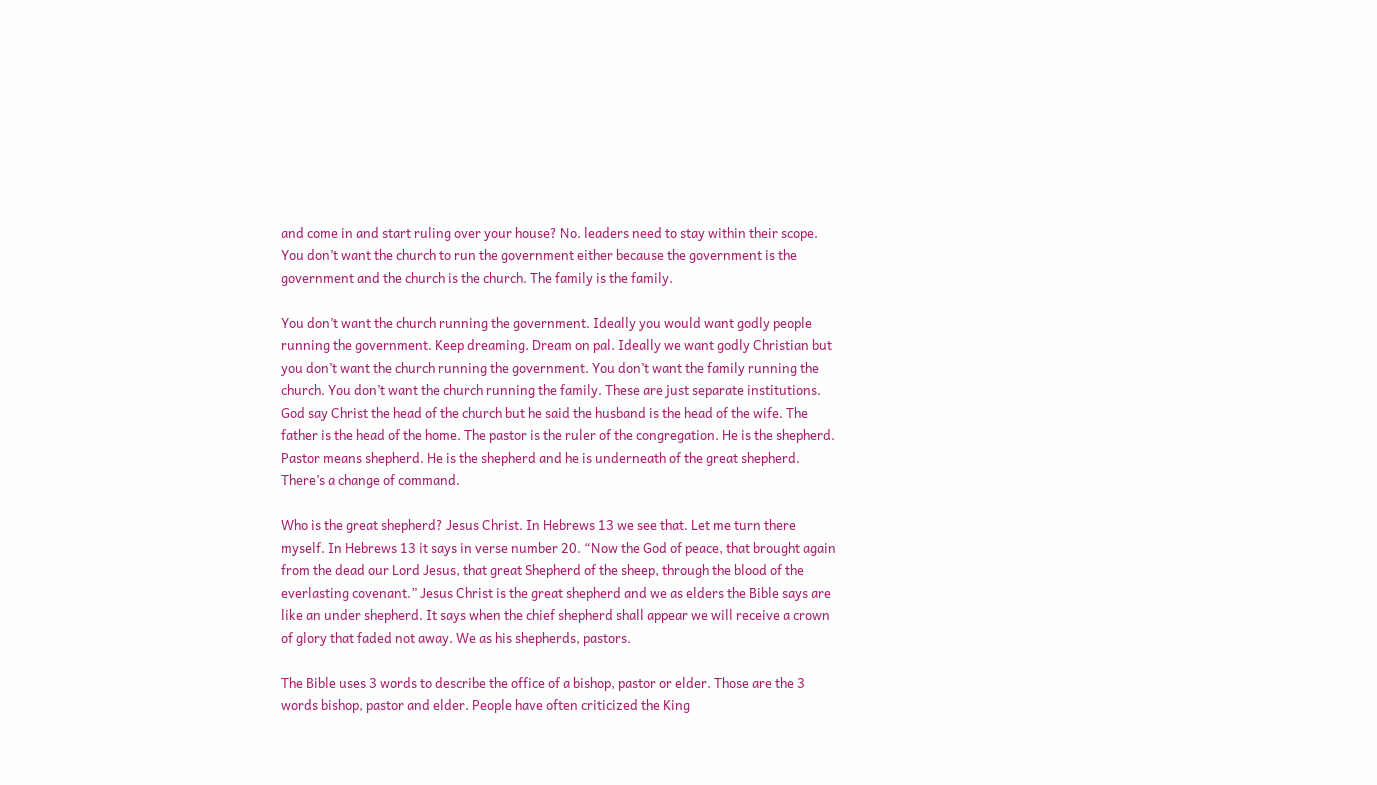and come in and start ruling over your house? No. leaders need to stay within their scope. You don’t want the church to run the government either because the government is the government and the church is the church. The family is the family.

You don’t want the church running the government. Ideally you would want godly people running the government. Keep dreaming. Dream on pal. Ideally we want godly Christian but you don’t want the church running the government. You don’t want the family running the church. You don’t want the church running the family. These are just separate institutions. God say Christ the head of the church but he said the husband is the head of the wife. The father is the head of the home. The pastor is the ruler of the congregation. He is the shepherd. Pastor means shepherd. He is the shepherd and he is underneath of the great shepherd. There’s a change of command.

Who is the great shepherd? Jesus Christ. In Hebrews 13 we see that. Let me turn there myself. In Hebrews 13 it says in verse number 20. “Now the God of peace, that brought again from the dead our Lord Jesus, that great Shepherd of the sheep, through the blood of the everlasting covenant.” Jesus Christ is the great shepherd and we as elders the Bible says are like an under shepherd. It says when the chief shepherd shall appear we will receive a crown of glory that faded not away. We as his shepherds, pastors.

The Bible uses 3 words to describe the office of a bishop, pastor or elder. Those are the 3 words bishop, pastor and elder. People have often criticized the King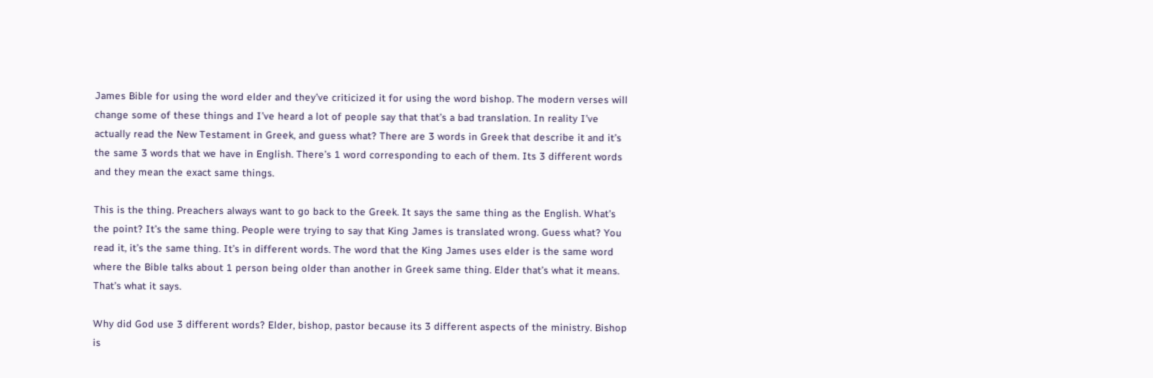James Bible for using the word elder and they’ve criticized it for using the word bishop. The modern verses will change some of these things and I’ve heard a lot of people say that that’s a bad translation. In reality I’ve actually read the New Testament in Greek, and guess what? There are 3 words in Greek that describe it and it’s the same 3 words that we have in English. There’s 1 word corresponding to each of them. Its 3 different words and they mean the exact same things.

This is the thing. Preachers always want to go back to the Greek. It says the same thing as the English. What’s the point? It’s the same thing. People were trying to say that King James is translated wrong. Guess what? You read it, it’s the same thing. It’s in different words. The word that the King James uses elder is the same word where the Bible talks about 1 person being older than another in Greek same thing. Elder that’s what it means. That’s what it says.

Why did God use 3 different words? Elder, bishop, pastor because its 3 different aspects of the ministry. Bishop is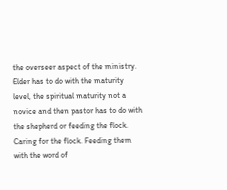the overseer aspect of the ministry. Elder has to do with the maturity level, the spiritual maturity not a novice and then pastor has to do with the shepherd or feeding the flock. Caring for the flock. Feeding them with the word of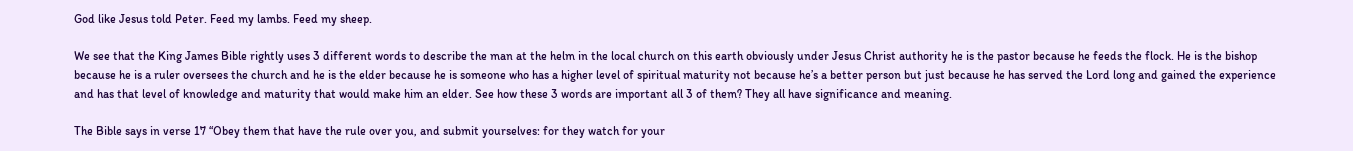God like Jesus told Peter. Feed my lambs. Feed my sheep.

We see that the King James Bible rightly uses 3 different words to describe the man at the helm in the local church on this earth obviously under Jesus Christ authority he is the pastor because he feeds the flock. He is the bishop because he is a ruler oversees the church and he is the elder because he is someone who has a higher level of spiritual maturity not because he’s a better person but just because he has served the Lord long and gained the experience and has that level of knowledge and maturity that would make him an elder. See how these 3 words are important all 3 of them? They all have significance and meaning.

The Bible says in verse 17 “Obey them that have the rule over you, and submit yourselves: for they watch for your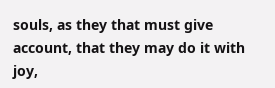souls, as they that must give account, that they may do it with joy,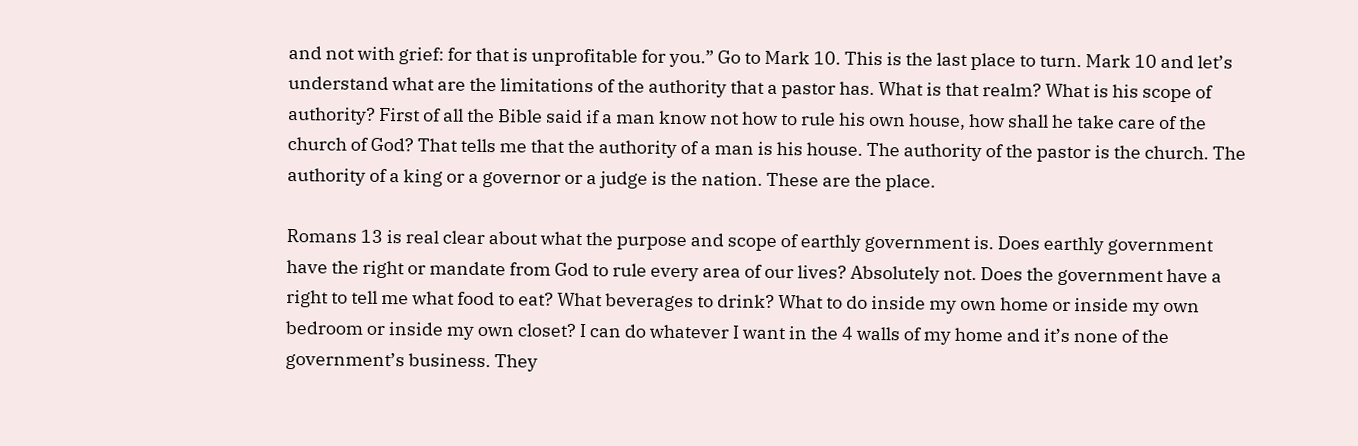and not with grief: for that is unprofitable for you.” Go to Mark 10. This is the last place to turn. Mark 10 and let’s understand what are the limitations of the authority that a pastor has. What is that realm? What is his scope of authority? First of all the Bible said if a man know not how to rule his own house, how shall he take care of the church of God? That tells me that the authority of a man is his house. The authority of the pastor is the church. The authority of a king or a governor or a judge is the nation. These are the place.

Romans 13 is real clear about what the purpose and scope of earthly government is. Does earthly government have the right or mandate from God to rule every area of our lives? Absolutely not. Does the government have a right to tell me what food to eat? What beverages to drink? What to do inside my own home or inside my own bedroom or inside my own closet? I can do whatever I want in the 4 walls of my home and it’s none of the government’s business. They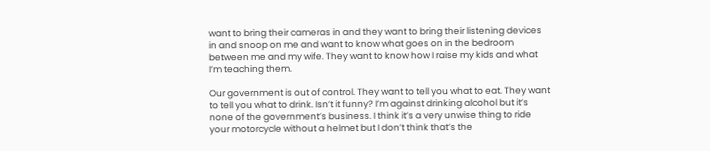want to bring their cameras in and they want to bring their listening devices in and snoop on me and want to know what goes on in the bedroom between me and my wife. They want to know how I raise my kids and what I’m teaching them.

Our government is out of control. They want to tell you what to eat. They want to tell you what to drink. Isn’t it funny? I’m against drinking alcohol but it’s none of the government’s business. I think it’s a very unwise thing to ride your motorcycle without a helmet but I don’t think that’s the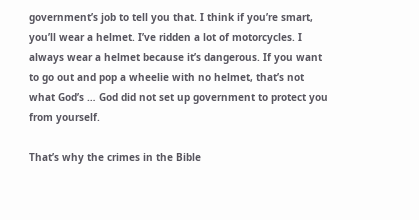government’s job to tell you that. I think if you’re smart, you’ll wear a helmet. I’ve ridden a lot of motorcycles. I always wear a helmet because it’s dangerous. If you want to go out and pop a wheelie with no helmet, that’s not what God’s … God did not set up government to protect you from yourself.

That’s why the crimes in the Bible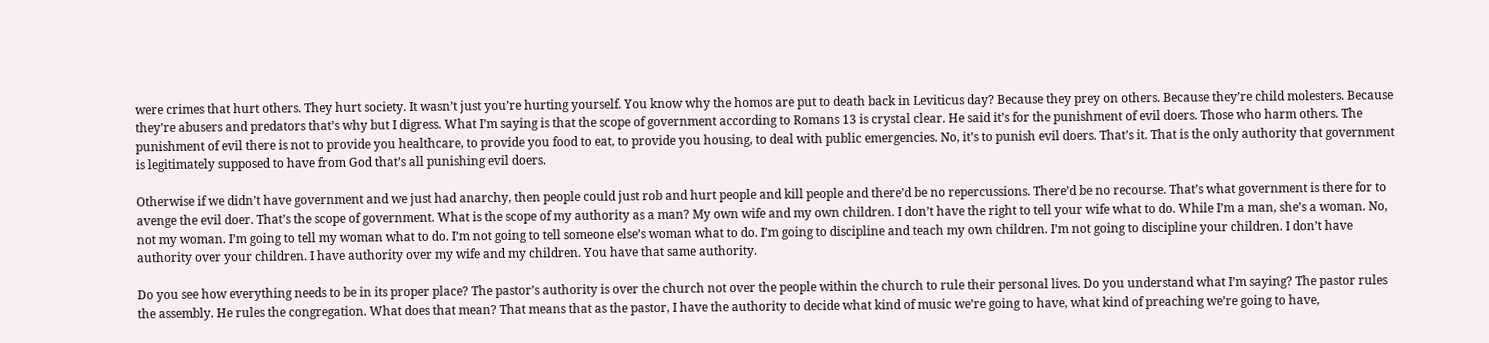were crimes that hurt others. They hurt society. It wasn’t just you’re hurting yourself. You know why the homos are put to death back in Leviticus day? Because they prey on others. Because they’re child molesters. Because they’re abusers and predators that’s why but I digress. What I’m saying is that the scope of government according to Romans 13 is crystal clear. He said it’s for the punishment of evil doers. Those who harm others. The punishment of evil there is not to provide you healthcare, to provide you food to eat, to provide you housing, to deal with public emergencies. No, it’s to punish evil doers. That’s it. That is the only authority that government is legitimately supposed to have from God that’s all punishing evil doers.

Otherwise if we didn’t have government and we just had anarchy, then people could just rob and hurt people and kill people and there’d be no repercussions. There’d be no recourse. That’s what government is there for to avenge the evil doer. That’s the scope of government. What is the scope of my authority as a man? My own wife and my own children. I don’t have the right to tell your wife what to do. While I’m a man, she’s a woman. No, not my woman. I’m going to tell my woman what to do. I’m not going to tell someone else’s woman what to do. I’m going to discipline and teach my own children. I’m not going to discipline your children. I don’t have authority over your children. I have authority over my wife and my children. You have that same authority.

Do you see how everything needs to be in its proper place? The pastor’s authority is over the church not over the people within the church to rule their personal lives. Do you understand what I’m saying? The pastor rules the assembly. He rules the congregation. What does that mean? That means that as the pastor, I have the authority to decide what kind of music we’re going to have, what kind of preaching we’re going to have,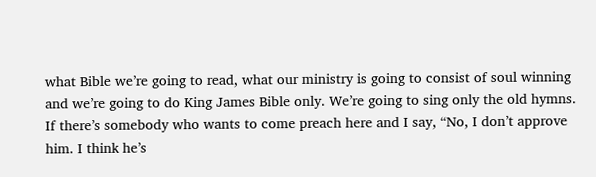what Bible we’re going to read, what our ministry is going to consist of soul winning and we’re going to do King James Bible only. We’re going to sing only the old hymns. If there’s somebody who wants to come preach here and I say, “No, I don’t approve him. I think he’s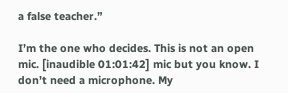a false teacher.”

I’m the one who decides. This is not an open mic. [inaudible 01:01:42] mic but you know. I don’t need a microphone. My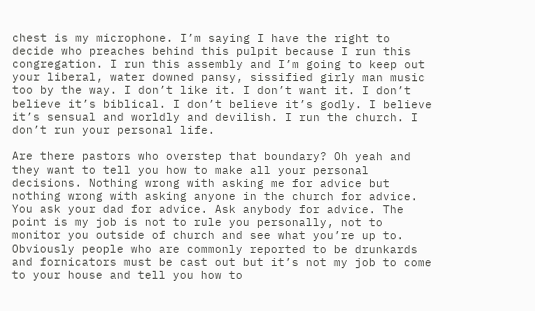chest is my microphone. I’m saying I have the right to decide who preaches behind this pulpit because I run this congregation. I run this assembly and I’m going to keep out your liberal, water downed pansy, sissified girly man music too by the way. I don’t like it. I don’t want it. I don’t believe it’s biblical. I don’t believe it’s godly. I believe it’s sensual and worldly and devilish. I run the church. I don’t run your personal life.

Are there pastors who overstep that boundary? Oh yeah and they want to tell you how to make all your personal decisions. Nothing wrong with asking me for advice but nothing wrong with asking anyone in the church for advice. You ask your dad for advice. Ask anybody for advice. The point is my job is not to rule you personally, not to monitor you outside of church and see what you’re up to. Obviously people who are commonly reported to be drunkards and fornicators must be cast out but it’s not my job to come to your house and tell you how to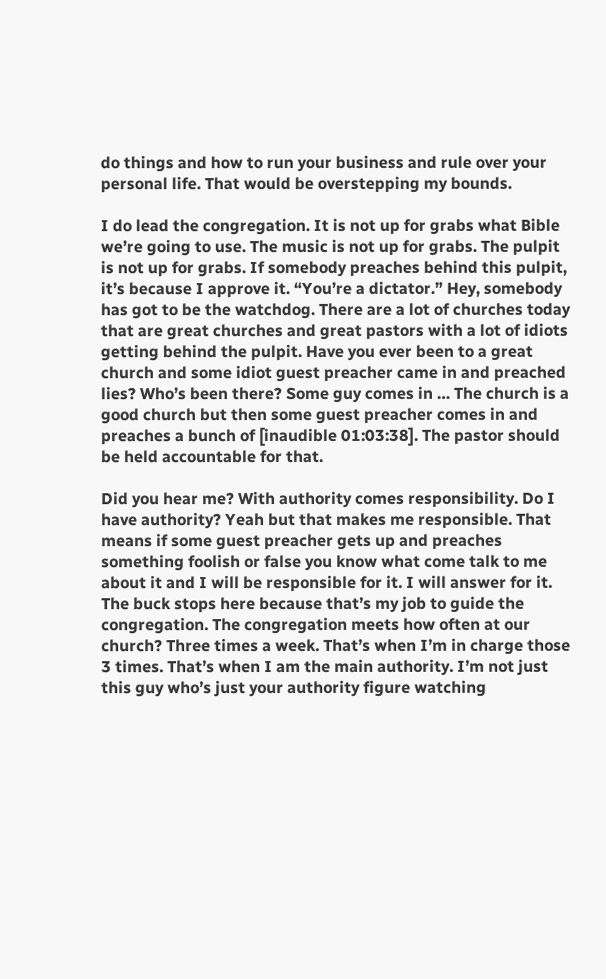do things and how to run your business and rule over your personal life. That would be overstepping my bounds.

I do lead the congregation. It is not up for grabs what Bible we’re going to use. The music is not up for grabs. The pulpit is not up for grabs. If somebody preaches behind this pulpit, it’s because I approve it. “You’re a dictator.” Hey, somebody has got to be the watchdog. There are a lot of churches today that are great churches and great pastors with a lot of idiots getting behind the pulpit. Have you ever been to a great church and some idiot guest preacher came in and preached lies? Who’s been there? Some guy comes in … The church is a good church but then some guest preacher comes in and preaches a bunch of [inaudible 01:03:38]. The pastor should be held accountable for that.

Did you hear me? With authority comes responsibility. Do I have authority? Yeah but that makes me responsible. That means if some guest preacher gets up and preaches something foolish or false you know what come talk to me about it and I will be responsible for it. I will answer for it. The buck stops here because that’s my job to guide the congregation. The congregation meets how often at our church? Three times a week. That’s when I’m in charge those 3 times. That’s when I am the main authority. I’m not just this guy who’s just your authority figure watching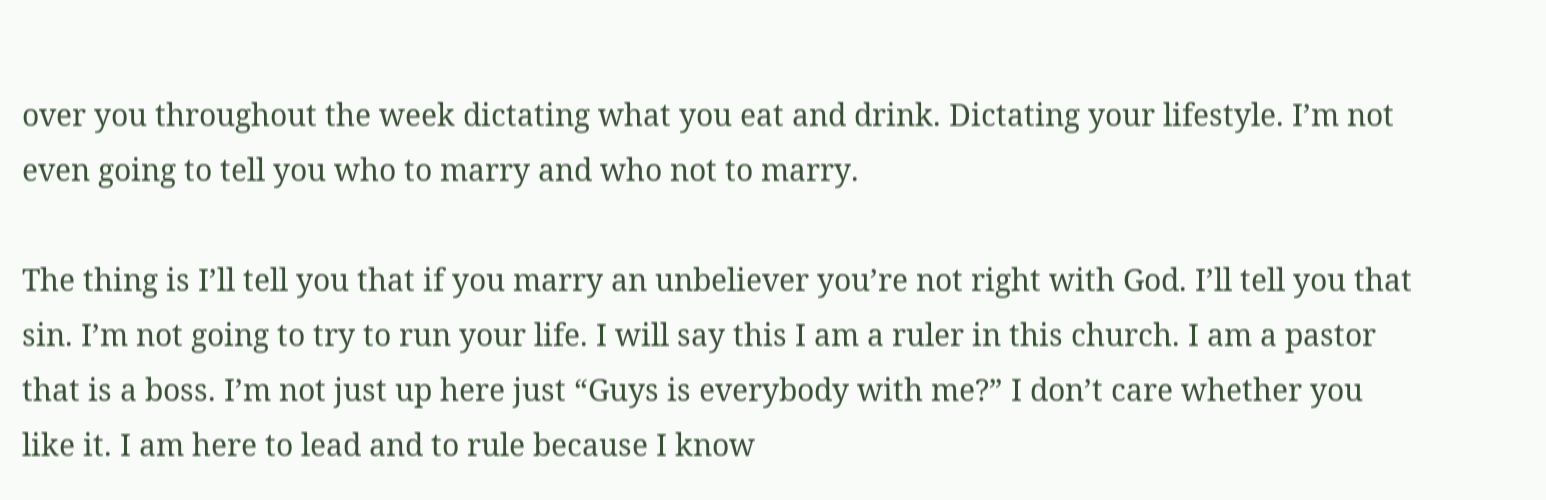over you throughout the week dictating what you eat and drink. Dictating your lifestyle. I’m not even going to tell you who to marry and who not to marry.

The thing is I’ll tell you that if you marry an unbeliever you’re not right with God. I’ll tell you that sin. I’m not going to try to run your life. I will say this I am a ruler in this church. I am a pastor that is a boss. I’m not just up here just “Guys is everybody with me?” I don’t care whether you like it. I am here to lead and to rule because I know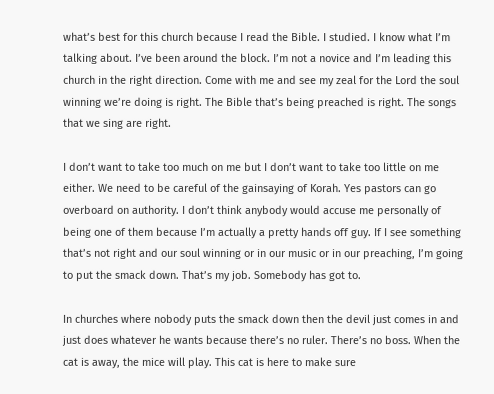what’s best for this church because I read the Bible. I studied. I know what I’m talking about. I’ve been around the block. I’m not a novice and I’m leading this church in the right direction. Come with me and see my zeal for the Lord the soul winning we’re doing is right. The Bible that’s being preached is right. The songs that we sing are right.

I don’t want to take too much on me but I don’t want to take too little on me either. We need to be careful of the gainsaying of Korah. Yes pastors can go overboard on authority. I don’t think anybody would accuse me personally of being one of them because I’m actually a pretty hands off guy. If I see something that’s not right and our soul winning or in our music or in our preaching, I’m going to put the smack down. That’s my job. Somebody has got to.

In churches where nobody puts the smack down then the devil just comes in and just does whatever he wants because there’s no ruler. There’s no boss. When the cat is away, the mice will play. This cat is here to make sure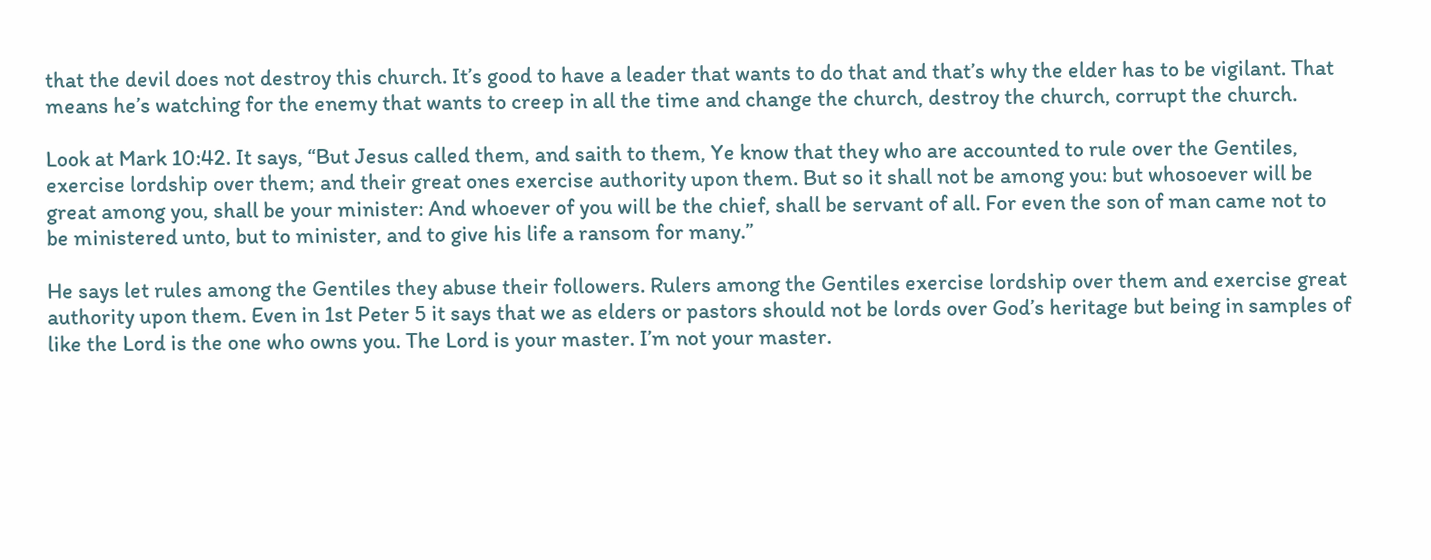that the devil does not destroy this church. It’s good to have a leader that wants to do that and that’s why the elder has to be vigilant. That means he’s watching for the enemy that wants to creep in all the time and change the church, destroy the church, corrupt the church.

Look at Mark 10:42. It says, “But Jesus called them, and saith to them, Ye know that they who are accounted to rule over the Gentiles, exercise lordship over them; and their great ones exercise authority upon them. But so it shall not be among you: but whosoever will be great among you, shall be your minister: And whoever of you will be the chief, shall be servant of all. For even the son of man came not to be ministered unto, but to minister, and to give his life a ransom for many.”

He says let rules among the Gentiles they abuse their followers. Rulers among the Gentiles exercise lordship over them and exercise great authority upon them. Even in 1st Peter 5 it says that we as elders or pastors should not be lords over God’s heritage but being in samples of like the Lord is the one who owns you. The Lord is your master. I’m not your master.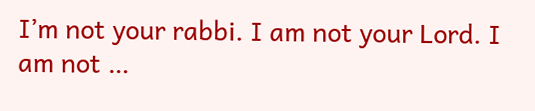I’m not your rabbi. I am not your Lord. I am not …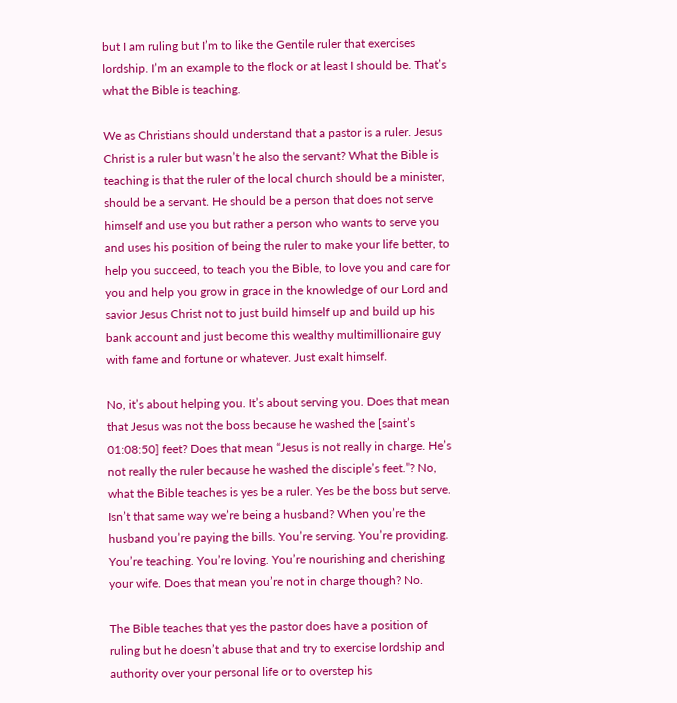but I am ruling but I’m to like the Gentile ruler that exercises lordship. I’m an example to the flock or at least I should be. That’s what the Bible is teaching.

We as Christians should understand that a pastor is a ruler. Jesus Christ is a ruler but wasn’t he also the servant? What the Bible is teaching is that the ruler of the local church should be a minister, should be a servant. He should be a person that does not serve himself and use you but rather a person who wants to serve you and uses his position of being the ruler to make your life better, to help you succeed, to teach you the Bible, to love you and care for you and help you grow in grace in the knowledge of our Lord and savior Jesus Christ not to just build himself up and build up his bank account and just become this wealthy multimillionaire guy with fame and fortune or whatever. Just exalt himself.

No, it’s about helping you. It’s about serving you. Does that mean that Jesus was not the boss because he washed the [saint’s 01:08:50] feet? Does that mean “Jesus is not really in charge. He’s not really the ruler because he washed the disciple’s feet.”? No, what the Bible teaches is yes be a ruler. Yes be the boss but serve. Isn’t that same way we’re being a husband? When you’re the husband you’re paying the bills. You’re serving. You’re providing. You’re teaching. You’re loving. You’re nourishing and cherishing your wife. Does that mean you’re not in charge though? No.

The Bible teaches that yes the pastor does have a position of ruling but he doesn’t abuse that and try to exercise lordship and authority over your personal life or to overstep his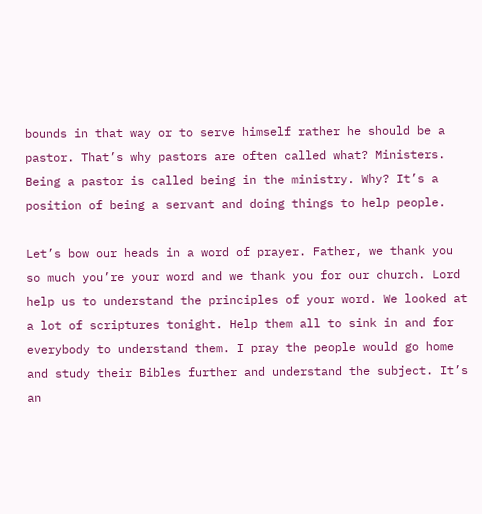bounds in that way or to serve himself rather he should be a pastor. That’s why pastors are often called what? Ministers. Being a pastor is called being in the ministry. Why? It’s a position of being a servant and doing things to help people.

Let’s bow our heads in a word of prayer. Father, we thank you so much you’re your word and we thank you for our church. Lord help us to understand the principles of your word. We looked at a lot of scriptures tonight. Help them all to sink in and for everybody to understand them. I pray the people would go home and study their Bibles further and understand the subject. It’s an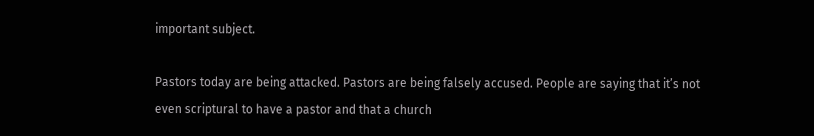important subject.

Pastors today are being attacked. Pastors are being falsely accused. People are saying that it’s not even scriptural to have a pastor and that a church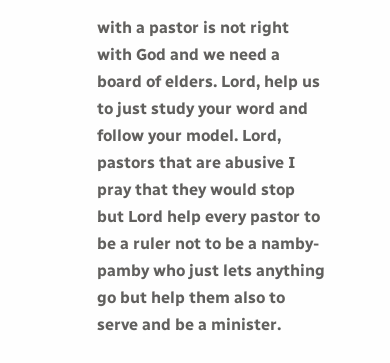with a pastor is not right with God and we need a board of elders. Lord, help us to just study your word and follow your model. Lord, pastors that are abusive I pray that they would stop but Lord help every pastor to be a ruler not to be a namby-pamby who just lets anything go but help them also to serve and be a minister.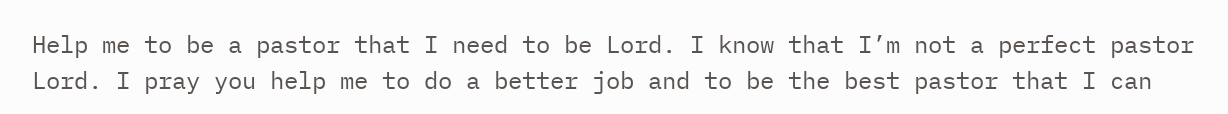Help me to be a pastor that I need to be Lord. I know that I’m not a perfect pastor Lord. I pray you help me to do a better job and to be the best pastor that I can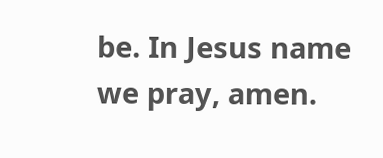be. In Jesus name we pray, amen.